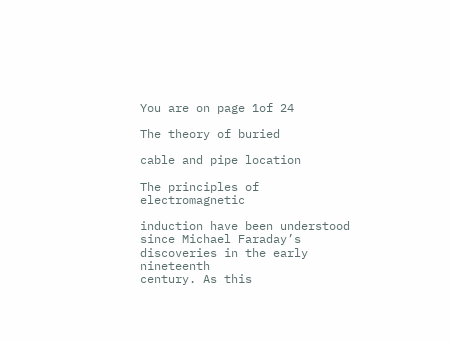You are on page 1of 24

The theory of buried

cable and pipe location

The principles of electromagnetic

induction have been understood
since Michael Faraday’s
discoveries in the early nineteenth
century. As this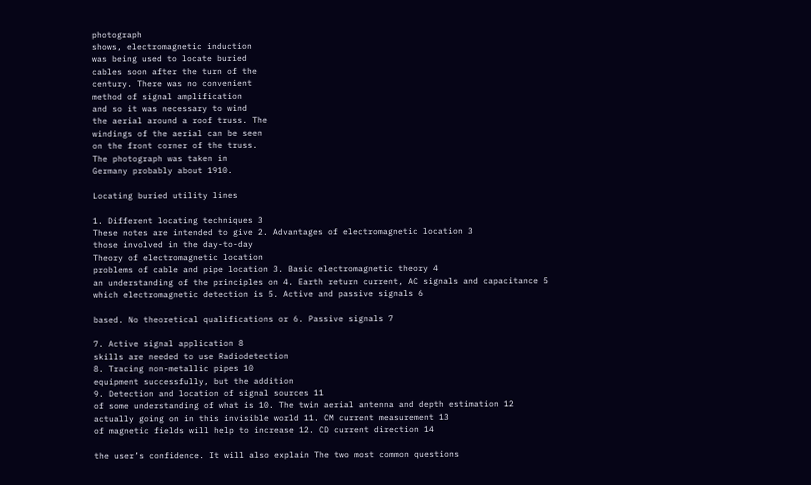photograph
shows, electromagnetic induction
was being used to locate buried
cables soon after the turn of the
century. There was no convenient
method of signal amplification
and so it was necessary to wind
the aerial around a roof truss. The
windings of the aerial can be seen
on the front corner of the truss.
The photograph was taken in
Germany probably about 1910.

Locating buried utility lines

1. Different locating techniques 3
These notes are intended to give 2. Advantages of electromagnetic location 3
those involved in the day-to-day
Theory of electromagnetic location
problems of cable and pipe location 3. Basic electromagnetic theory 4
an understanding of the principles on 4. Earth return current, AC signals and capacitance 5
which electromagnetic detection is 5. Active and passive signals 6

based. No theoretical qualifications or 6. Passive signals 7

7. Active signal application 8
skills are needed to use Radiodetection
8. Tracing non-metallic pipes 10
equipment successfully, but the addition
9. Detection and location of signal sources 11
of some understanding of what is 10. The twin aerial antenna and depth estimation 12
actually going on in this invisible world 11. CM current measurement 13
of magnetic fields will help to increase 12. CD current direction 14

the user’s confidence. It will also explain The two most common questions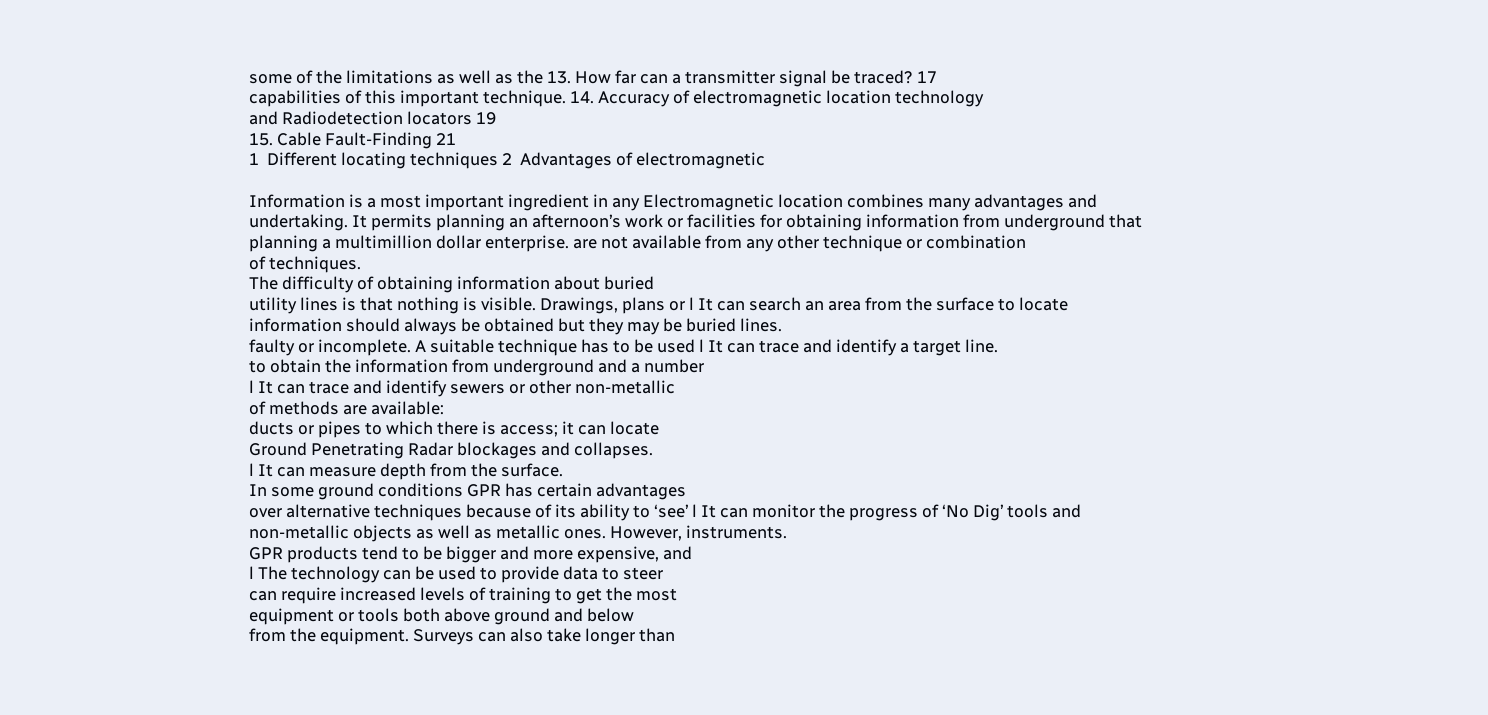some of the limitations as well as the 13. How far can a transmitter signal be traced? 17
capabilities of this important technique. 14. Accuracy of electromagnetic location technology
and Radiodetection locators 19
15. Cable Fault-Finding 21
1  Different locating techniques 2  Advantages of electromagnetic

Information is a most important ingredient in any Electromagnetic location combines many advantages and
undertaking. It permits planning an afternoon’s work or facilities for obtaining information from underground that
planning a multimillion dollar enterprise. are not available from any other technique or combination
of techniques.
The difficulty of obtaining information about buried
utility lines is that nothing is visible. Drawings, plans or l It can search an area from the surface to locate
information should always be obtained but they may be buried lines.
faulty or incomplete. A suitable technique has to be used l It can trace and identify a target line.
to obtain the information from underground and a number
l It can trace and identify sewers or other non-metallic
of methods are available:
ducts or pipes to which there is access; it can locate
Ground Penetrating Radar blockages and collapses.
l It can measure depth from the surface.
In some ground conditions GPR has certain advantages
over alternative techniques because of its ability to ‘see’ l It can monitor the progress of ‘No Dig’ tools and
non-metallic objects as well as metallic ones. However, instruments.
GPR products tend to be bigger and more expensive, and
l The technology can be used to provide data to steer
can require increased levels of training to get the most
equipment or tools both above ground and below
from the equipment. Surveys can also take longer than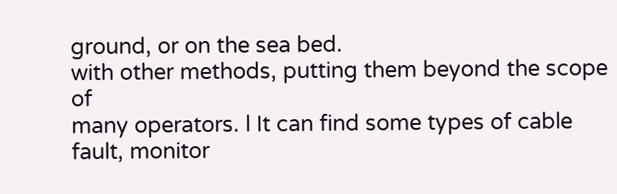ground, or on the sea bed.
with other methods, putting them beyond the scope of
many operators. l It can find some types of cable fault, monitor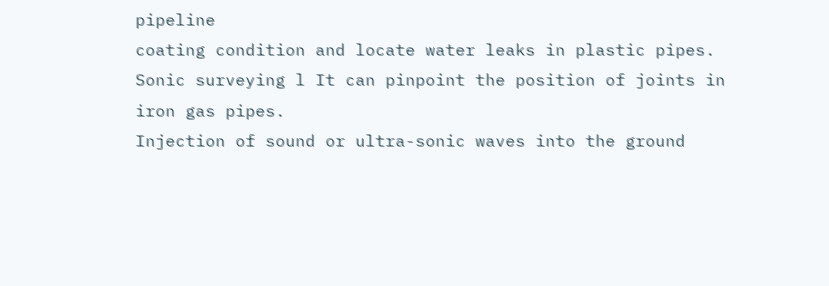pipeline
coating condition and locate water leaks in plastic pipes.
Sonic surveying l It can pinpoint the position of joints in iron gas pipes.
Injection of sound or ultra-sonic waves into the ground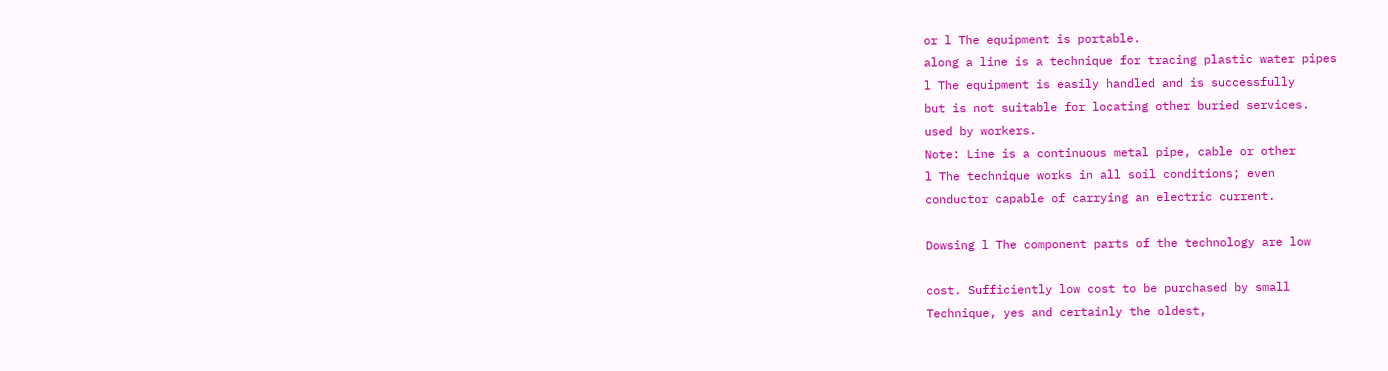or l The equipment is portable.
along a line is a technique for tracing plastic water pipes
l The equipment is easily handled and is successfully
but is not suitable for locating other buried services.
used by workers.
Note: Line is a continuous metal pipe, cable or other
l The technique works in all soil conditions; even
conductor capable of carrying an electric current.

Dowsing l The component parts of the technology are low

cost. Sufficiently low cost to be purchased by small
Technique, yes and certainly the oldest,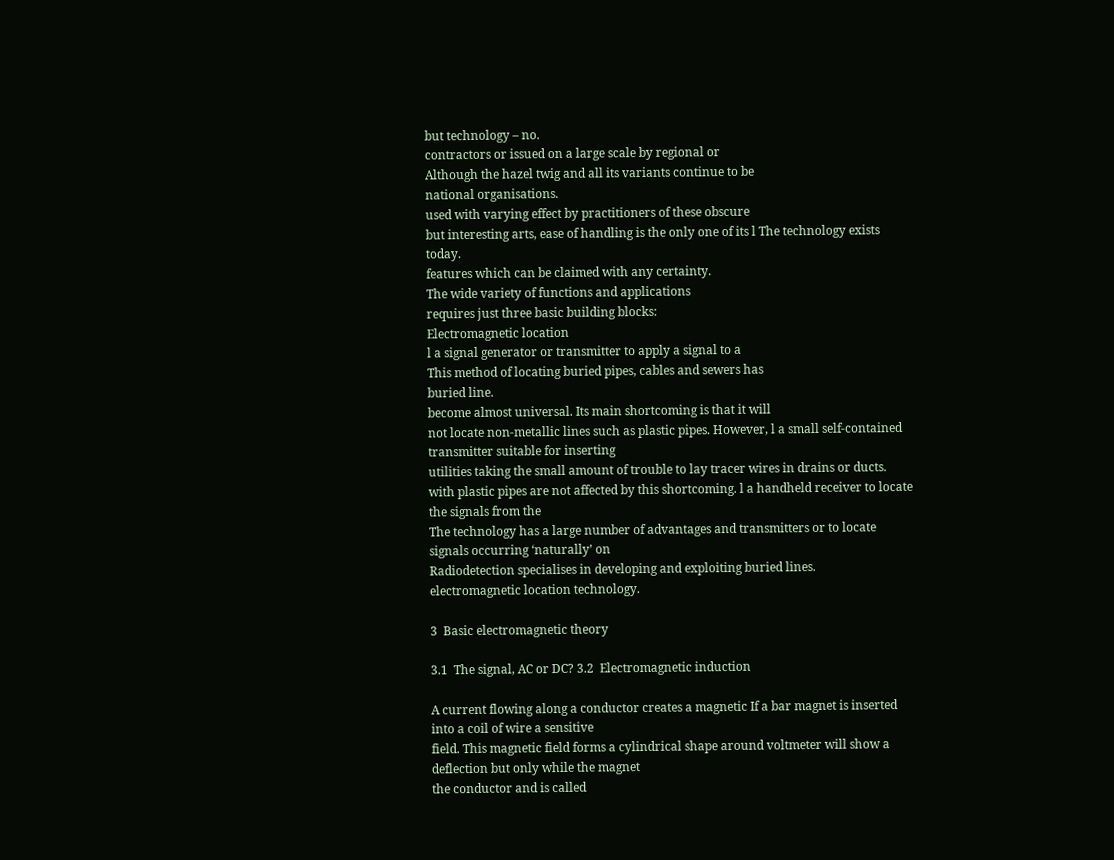but technology – no.
contractors or issued on a large scale by regional or
Although the hazel twig and all its variants continue to be
national organisations.
used with varying effect by practitioners of these obscure
but interesting arts, ease of handling is the only one of its l The technology exists today.
features which can be claimed with any certainty.
The wide variety of functions and applications
requires just three basic building blocks:
Electromagnetic location
l a signal generator or transmitter to apply a signal to a
This method of locating buried pipes, cables and sewers has
buried line.
become almost universal. Its main shortcoming is that it will
not locate non-metallic lines such as plastic pipes. However, l a small self-contained transmitter suitable for inserting
utilities taking the small amount of trouble to lay tracer wires in drains or ducts.
with plastic pipes are not affected by this shortcoming. l a handheld receiver to locate the signals from the
The technology has a large number of advantages and transmitters or to locate signals occurring ‘naturally’ on
Radiodetection specialises in developing and exploiting buried lines.
electromagnetic location technology.

3  Basic electromagnetic theory

3.1  The signal, AC or DC? 3.2  Electromagnetic induction

A current flowing along a conductor creates a magnetic If a bar magnet is inserted into a coil of wire a sensitive
field. This magnetic field forms a cylindrical shape around voltmeter will show a deflection but only while the magnet
the conductor and is called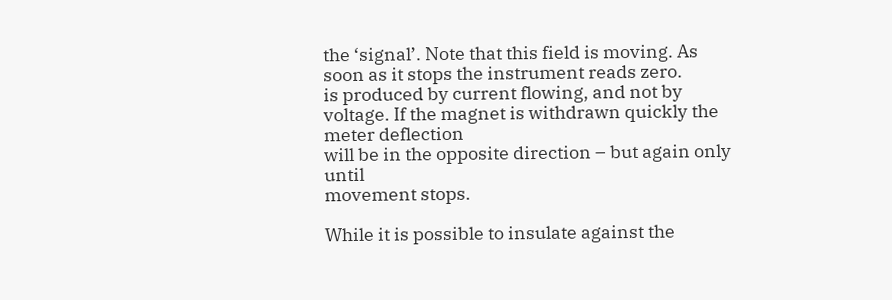the ‘signal’. Note that this field is moving. As soon as it stops the instrument reads zero.
is produced by current flowing, and not by voltage. If the magnet is withdrawn quickly the meter deflection
will be in the opposite direction – but again only until
movement stops.

While it is possible to insulate against the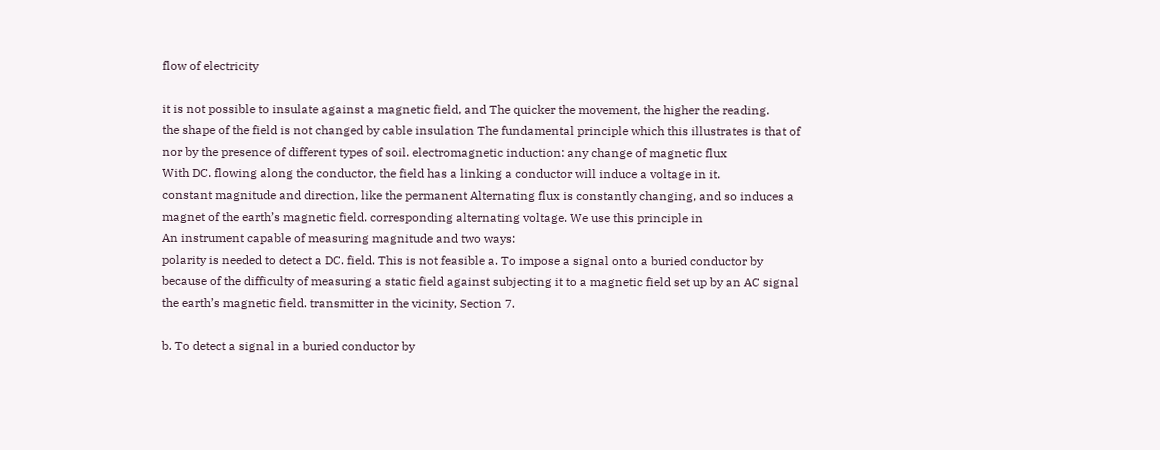flow of electricity

it is not possible to insulate against a magnetic field, and The quicker the movement, the higher the reading.
the shape of the field is not changed by cable insulation The fundamental principle which this illustrates is that of
nor by the presence of different types of soil. electromagnetic induction: any change of magnetic flux
With DC. flowing along the conductor, the field has a linking a conductor will induce a voltage in it.
constant magnitude and direction, like the permanent Alternating flux is constantly changing, and so induces a
magnet of the earth’s magnetic field. corresponding alternating voltage. We use this principle in
An instrument capable of measuring magnitude and two ways:
polarity is needed to detect a DC. field. This is not feasible a. To impose a signal onto a buried conductor by
because of the difficulty of measuring a static field against subjecting it to a magnetic field set up by an AC signal
the earth’s magnetic field. transmitter in the vicinity, Section 7.

b. To detect a signal in a buried conductor by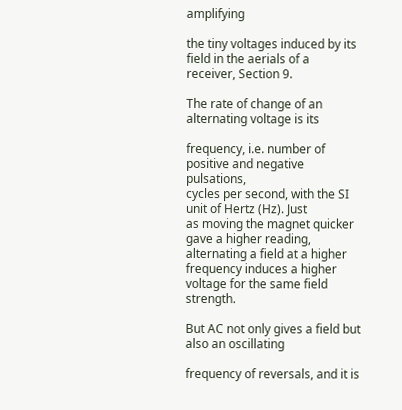amplifying

the tiny voltages induced by its field in the aerials of a
receiver, Section 9.

The rate of change of an alternating voltage is its

frequency, i.e. number of positive and negative pulsations,
cycles per second, with the SI unit of Hertz (Hz). Just
as moving the magnet quicker gave a higher reading,
alternating a field at a higher frequency induces a higher
voltage for the same field strength.

But AC not only gives a field but also an oscillating

frequency of reversals, and it is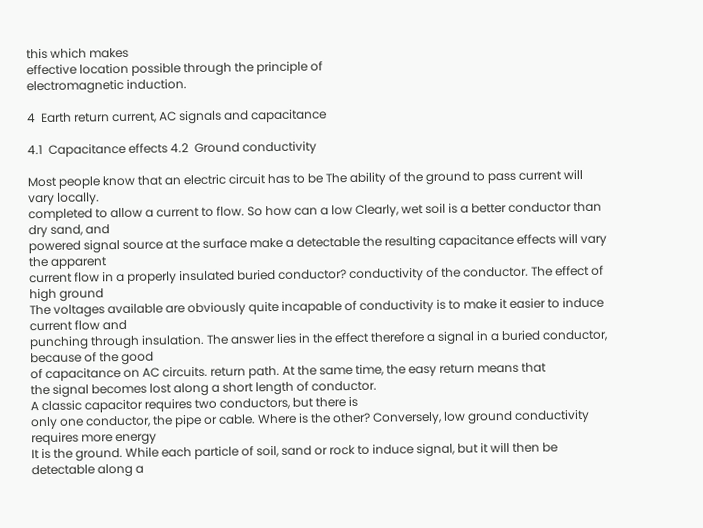this which makes
effective location possible through the principle of
electromagnetic induction.

4  Earth return current, AC signals and capacitance

4.1  Capacitance effects 4.2  Ground conductivity

Most people know that an electric circuit has to be The ability of the ground to pass current will vary locally.
completed to allow a current to flow. So how can a low Clearly, wet soil is a better conductor than dry sand, and
powered signal source at the surface make a detectable the resulting capacitance effects will vary the apparent
current flow in a properly insulated buried conductor? conductivity of the conductor. The effect of high ground
The voltages available are obviously quite incapable of conductivity is to make it easier to induce current flow and
punching through insulation. The answer lies in the effect therefore a signal in a buried conductor, because of the good
of capacitance on AC circuits. return path. At the same time, the easy return means that
the signal becomes lost along a short length of conductor.
A classic capacitor requires two conductors, but there is
only one conductor, the pipe or cable. Where is the other? Conversely, low ground conductivity requires more energy
It is the ground. While each particle of soil, sand or rock to induce signal, but it will then be detectable along a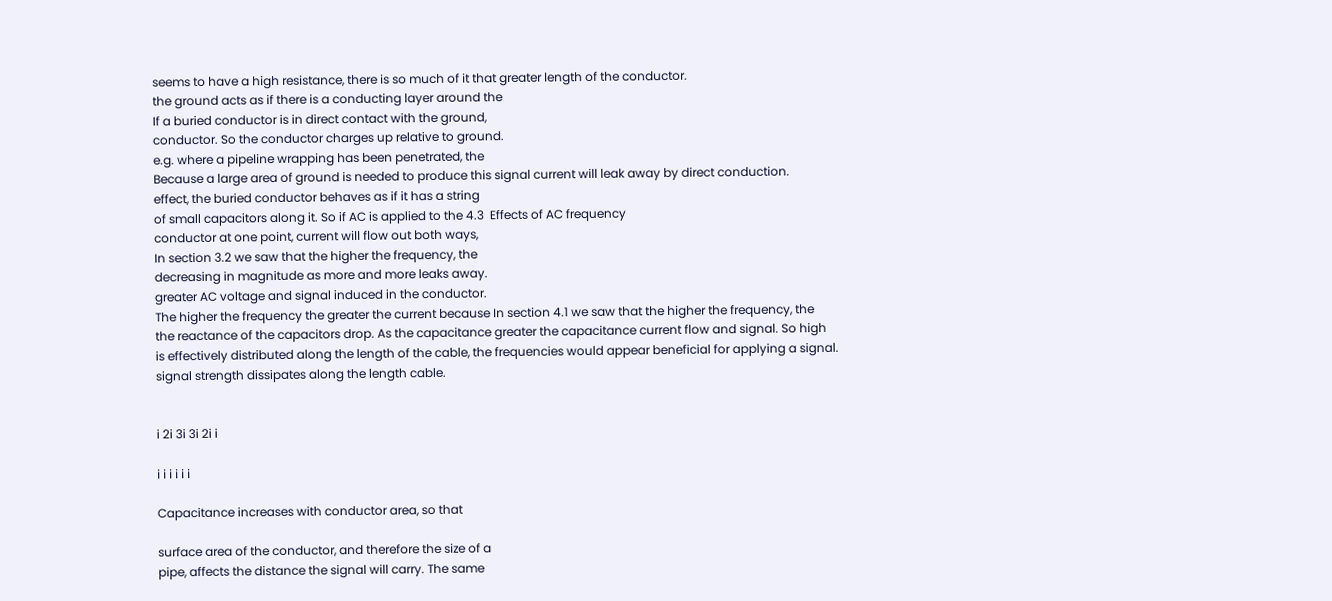seems to have a high resistance, there is so much of it that greater length of the conductor.
the ground acts as if there is a conducting layer around the
If a buried conductor is in direct contact with the ground,
conductor. So the conductor charges up relative to ground.
e.g. where a pipeline wrapping has been penetrated, the
Because a large area of ground is needed to produce this signal current will leak away by direct conduction.
effect, the buried conductor behaves as if it has a string
of small capacitors along it. So if AC is applied to the 4.3  Effects of AC frequency
conductor at one point, current will flow out both ways,
In section 3.2 we saw that the higher the frequency, the
decreasing in magnitude as more and more leaks away.
greater AC voltage and signal induced in the conductor.
The higher the frequency the greater the current because In section 4.1 we saw that the higher the frequency, the
the reactance of the capacitors drop. As the capacitance greater the capacitance current flow and signal. So high
is effectively distributed along the length of the cable, the frequencies would appear beneficial for applying a signal.
signal strength dissipates along the length cable.


i 2i 3i 3i 2i i

i i i i i i

Capacitance increases with conductor area, so that

surface area of the conductor, and therefore the size of a
pipe, affects the distance the signal will carry. The same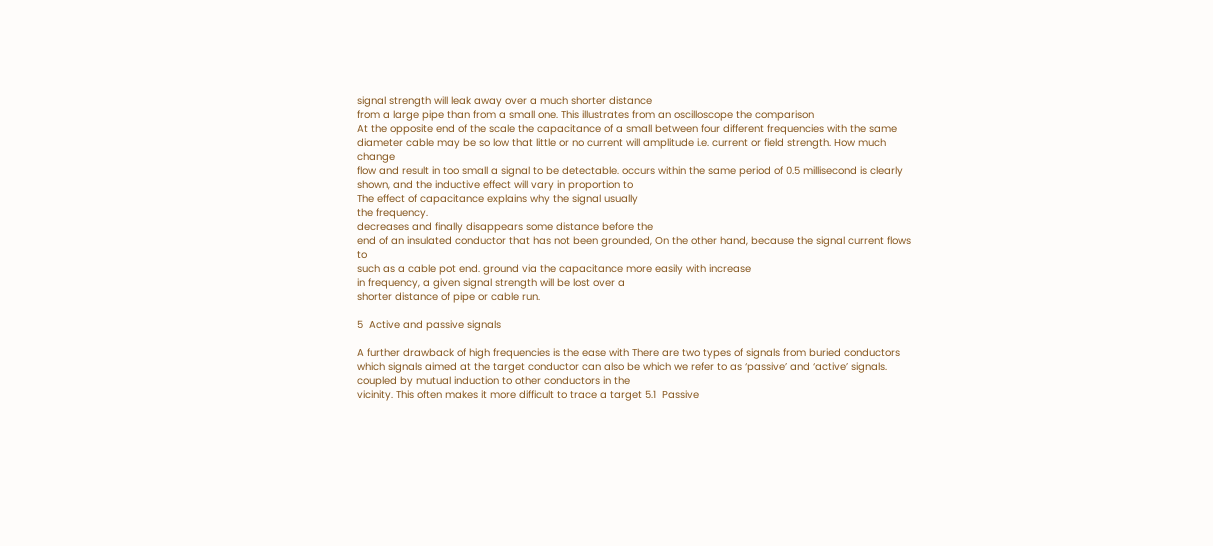signal strength will leak away over a much shorter distance
from a large pipe than from a small one. This illustrates from an oscilloscope the comparison
At the opposite end of the scale the capacitance of a small between four different frequencies with the same
diameter cable may be so low that little or no current will amplitude i.e. current or field strength. How much change
flow and result in too small a signal to be detectable. occurs within the same period of 0.5 millisecond is clearly
shown, and the inductive effect will vary in proportion to
The effect of capacitance explains why the signal usually
the frequency.
decreases and finally disappears some distance before the
end of an insulated conductor that has not been grounded, On the other hand, because the signal current flows to
such as a cable pot end. ground via the capacitance more easily with increase
in frequency, a given signal strength will be lost over a
shorter distance of pipe or cable run.

5  Active and passive signals

A further drawback of high frequencies is the ease with There are two types of signals from buried conductors
which signals aimed at the target conductor can also be which we refer to as ‘passive’ and ‘active’ signals.
coupled by mutual induction to other conductors in the
vicinity. This often makes it more difficult to trace a target 5.1  Passive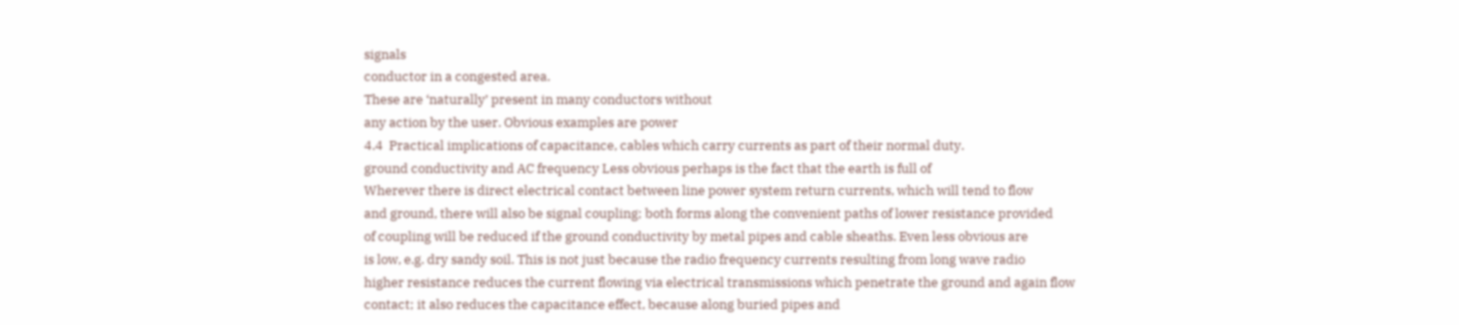signals
conductor in a congested area.
These are ‘naturally’ present in many conductors without
any action by the user. Obvious examples are power
4.4  Practical implications of capacitance, cables which carry currents as part of their normal duty.
ground conductivity and AC frequency Less obvious perhaps is the fact that the earth is full of
Wherever there is direct electrical contact between line power system return currents, which will tend to flow
and ground, there will also be signal coupling; both forms along the convenient paths of lower resistance provided
of coupling will be reduced if the ground conductivity by metal pipes and cable sheaths. Even less obvious are
is low, e.g. dry sandy soil. This is not just because the radio frequency currents resulting from long wave radio
higher resistance reduces the current flowing via electrical transmissions which penetrate the ground and again flow
contact; it also reduces the capacitance effect, because along buried pipes and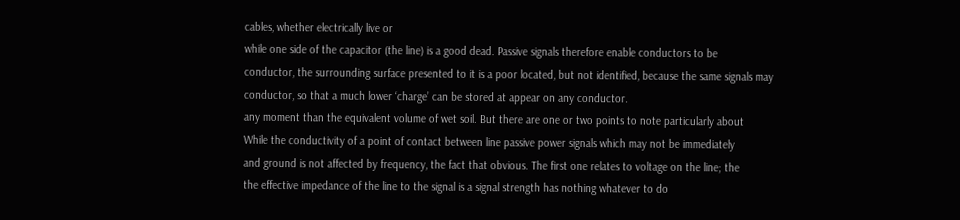cables, whether electrically live or
while one side of the capacitor (the line) is a good dead. Passive signals therefore enable conductors to be
conductor, the surrounding surface presented to it is a poor located, but not identified, because the same signals may
conductor, so that a much lower ‘charge’ can be stored at appear on any conductor.
any moment than the equivalent volume of wet soil. But there are one or two points to note particularly about
While the conductivity of a point of contact between line passive power signals which may not be immediately
and ground is not affected by frequency, the fact that obvious. The first one relates to voltage on the line; the
the effective impedance of the line to the signal is a signal strength has nothing whatever to do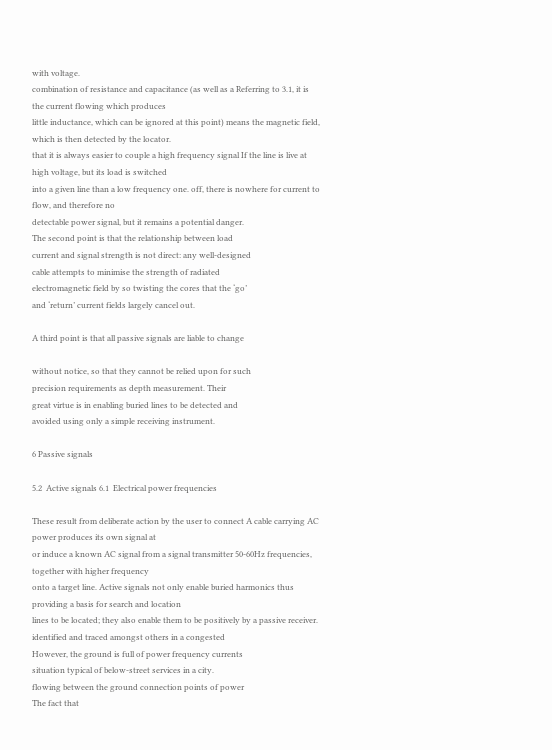with voltage.
combination of resistance and capacitance (as well as a Referring to 3.1, it is the current flowing which produces
little inductance, which can be ignored at this point) means the magnetic field, which is then detected by the locator.
that it is always easier to couple a high frequency signal If the line is live at high voltage, but its load is switched
into a given line than a low frequency one. off, there is nowhere for current to flow, and therefore no
detectable power signal, but it remains a potential danger.
The second point is that the relationship between load
current and signal strength is not direct: any well-designed
cable attempts to minimise the strength of radiated
electromagnetic field by so twisting the cores that the ‘go’
and ‘return’ current fields largely cancel out.

A third point is that all passive signals are liable to change

without notice, so that they cannot be relied upon for such
precision requirements as depth measurement. Their
great virtue is in enabling buried lines to be detected and
avoided using only a simple receiving instrument.

6 Passive signals

5.2  Active signals 6.1  Electrical power frequencies

These result from deliberate action by the user to connect A cable carrying AC power produces its own signal at
or induce a known AC signal from a signal transmitter 50-60Hz frequencies, together with higher frequency
onto a target line. Active signals not only enable buried harmonics thus providing a basis for search and location
lines to be located; they also enable them to be positively by a passive receiver.
identified and traced amongst others in a congested
However, the ground is full of power frequency currents
situation typical of below-street services in a city.
flowing between the ground connection points of power
The fact that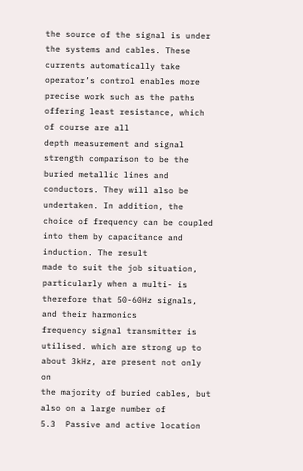the source of the signal is under the systems and cables. These currents automatically take
operator’s control enables more precise work such as the paths offering least resistance, which of course are all
depth measurement and signal strength comparison to be the buried metallic lines and conductors. They will also be
undertaken. In addition, the choice of frequency can be coupled into them by capacitance and induction. The result
made to suit the job situation, particularly when a multi- is therefore that 50-60Hz signals, and their harmonics
frequency signal transmitter is utilised. which are strong up to about 3kHz, are present not only on
the majority of buried cables, but also on a large number of
5.3  Passive and active location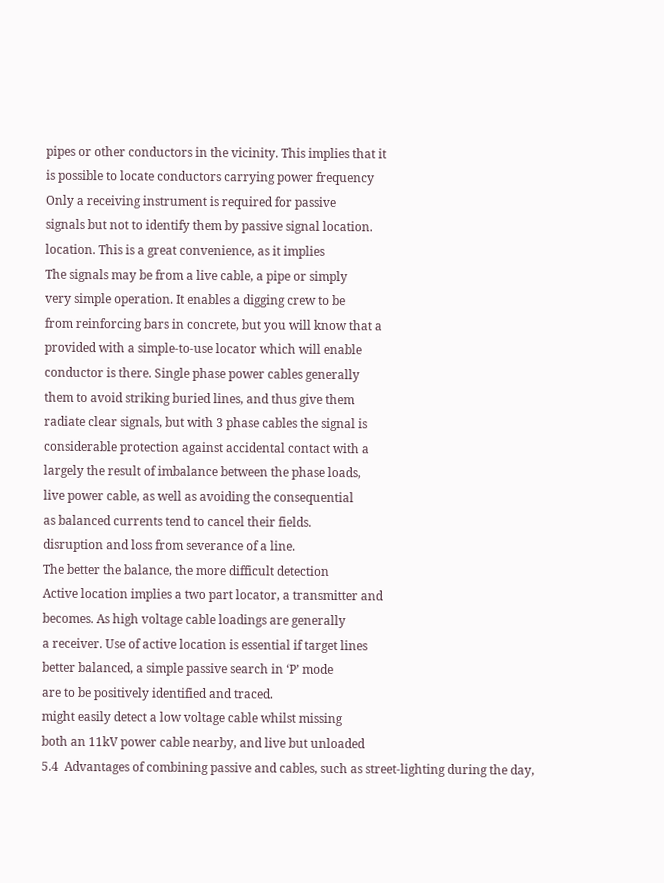pipes or other conductors in the vicinity. This implies that it
is possible to locate conductors carrying power frequency
Only a receiving instrument is required for passive
signals but not to identify them by passive signal location.
location. This is a great convenience, as it implies
The signals may be from a live cable, a pipe or simply
very simple operation. It enables a digging crew to be
from reinforcing bars in concrete, but you will know that a
provided with a simple-to-use locator which will enable
conductor is there. Single phase power cables generally
them to avoid striking buried lines, and thus give them
radiate clear signals, but with 3 phase cables the signal is
considerable protection against accidental contact with a
largely the result of imbalance between the phase loads,
live power cable, as well as avoiding the consequential
as balanced currents tend to cancel their fields.
disruption and loss from severance of a line.
The better the balance, the more difficult detection
Active location implies a two part locator, a transmitter and
becomes. As high voltage cable loadings are generally
a receiver. Use of active location is essential if target lines
better balanced, a simple passive search in ‘P’ mode
are to be positively identified and traced.
might easily detect a low voltage cable whilst missing
both an 11kV power cable nearby, and live but unloaded
5.4  Advantages of combining passive and cables, such as street-lighting during the day,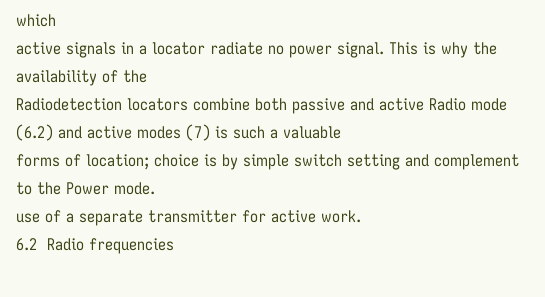which
active signals in a locator radiate no power signal. This is why the availability of the
Radiodetection locators combine both passive and active Radio mode (6.2) and active modes (7) is such a valuable
forms of location; choice is by simple switch setting and complement to the Power mode.
use of a separate transmitter for active work.
6.2  Radio frequencies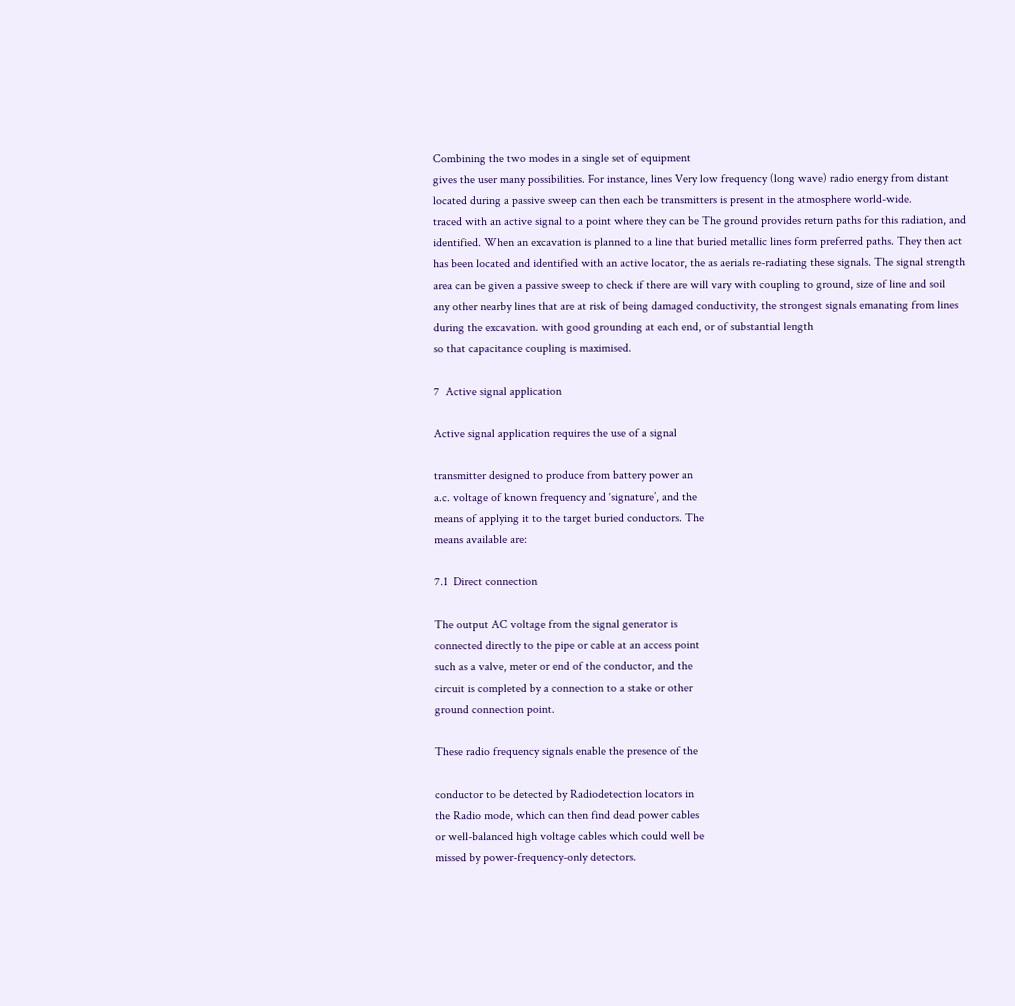Combining the two modes in a single set of equipment
gives the user many possibilities. For instance, lines Very low frequency (long wave) radio energy from distant
located during a passive sweep can then each be transmitters is present in the atmosphere world-wide.
traced with an active signal to a point where they can be The ground provides return paths for this radiation, and
identified. When an excavation is planned to a line that buried metallic lines form preferred paths. They then act
has been located and identified with an active locator, the as aerials re-radiating these signals. The signal strength
area can be given a passive sweep to check if there are will vary with coupling to ground, size of line and soil
any other nearby lines that are at risk of being damaged conductivity, the strongest signals emanating from lines
during the excavation. with good grounding at each end, or of substantial length
so that capacitance coupling is maximised.

7  Active signal application

Active signal application requires the use of a signal

transmitter designed to produce from battery power an
a.c. voltage of known frequency and ‘signature’, and the
means of applying it to the target buried conductors. The
means available are:

7.1  Direct connection

The output AC voltage from the signal generator is
connected directly to the pipe or cable at an access point
such as a valve, meter or end of the conductor, and the
circuit is completed by a connection to a stake or other
ground connection point.

These radio frequency signals enable the presence of the

conductor to be detected by Radiodetection locators in
the Radio mode, which can then find dead power cables
or well-balanced high voltage cables which could well be
missed by power-frequency-only detectors.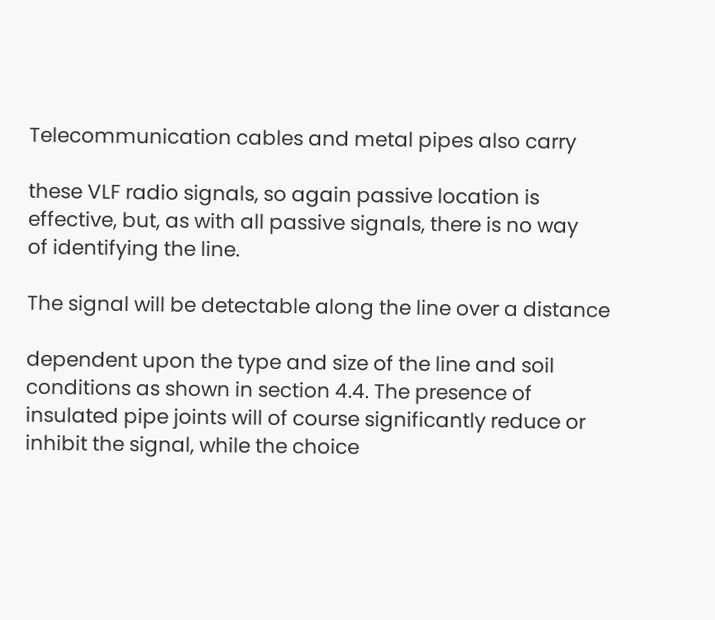Telecommunication cables and metal pipes also carry

these VLF radio signals, so again passive location is
effective, but, as with all passive signals, there is no way
of identifying the line.

The signal will be detectable along the line over a distance

dependent upon the type and size of the line and soil
conditions as shown in section 4.4. The presence of
insulated pipe joints will of course significantly reduce or
inhibit the signal, while the choice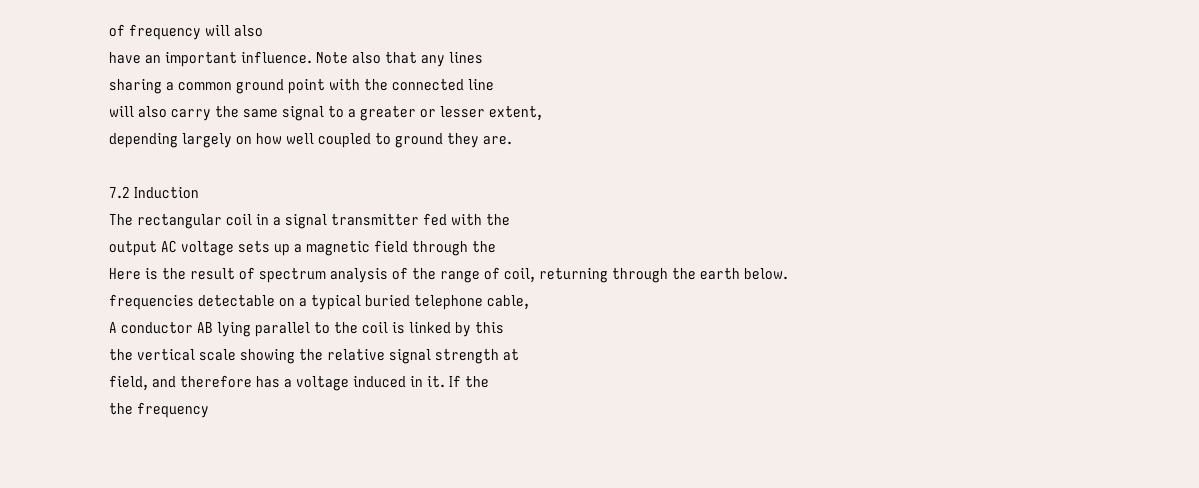of frequency will also
have an important influence. Note also that any lines
sharing a common ground point with the connected line
will also carry the same signal to a greater or lesser extent,
depending largely on how well coupled to ground they are.

7.2 Induction
The rectangular coil in a signal transmitter fed with the
output AC voltage sets up a magnetic field through the
Here is the result of spectrum analysis of the range of coil, returning through the earth below.
frequencies detectable on a typical buried telephone cable,
A conductor AB lying parallel to the coil is linked by this
the vertical scale showing the relative signal strength at
field, and therefore has a voltage induced in it. If the
the frequency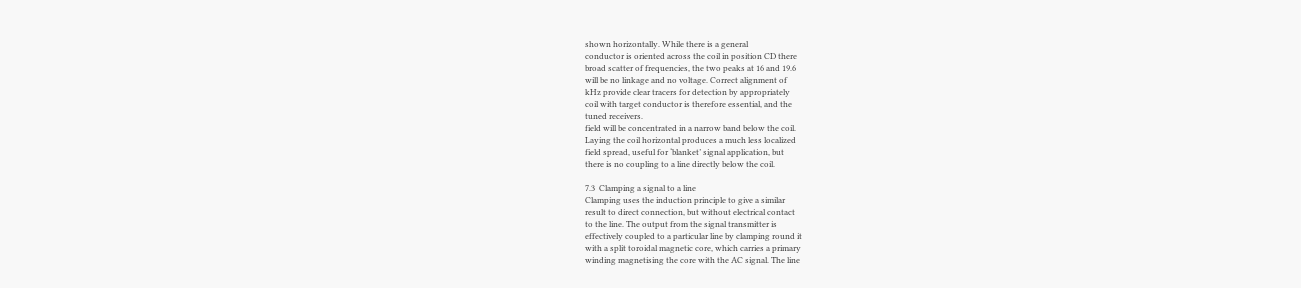shown horizontally. While there is a general
conductor is oriented across the coil in position CD there
broad scatter of frequencies, the two peaks at 16 and 19.6
will be no linkage and no voltage. Correct alignment of
kHz provide clear tracers for detection by appropriately
coil with target conductor is therefore essential, and the
tuned receivers.
field will be concentrated in a narrow band below the coil.
Laying the coil horizontal produces a much less localized
field spread, useful for ‘blanket’ signal application, but
there is no coupling to a line directly below the coil.

7.3  Clamping a signal to a line
Clamping uses the induction principle to give a similar
result to direct connection, but without electrical contact
to the line. The output from the signal transmitter is
effectively coupled to a particular line by clamping round it
with a split toroidal magnetic core, which carries a primary
winding magnetising the core with the AC signal. The line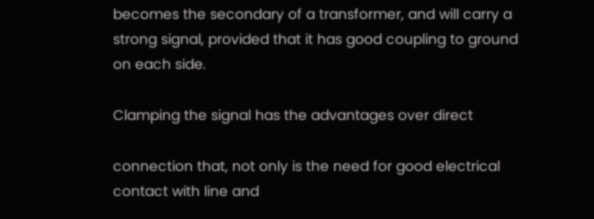becomes the secondary of a transformer, and will carry a
strong signal, provided that it has good coupling to ground
on each side.

Clamping the signal has the advantages over direct

connection that, not only is the need for good electrical
contact with line and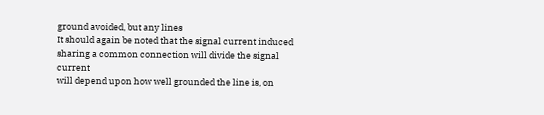ground avoided, but any lines
It should again be noted that the signal current induced sharing a common connection will divide the signal current
will depend upon how well grounded the line is, on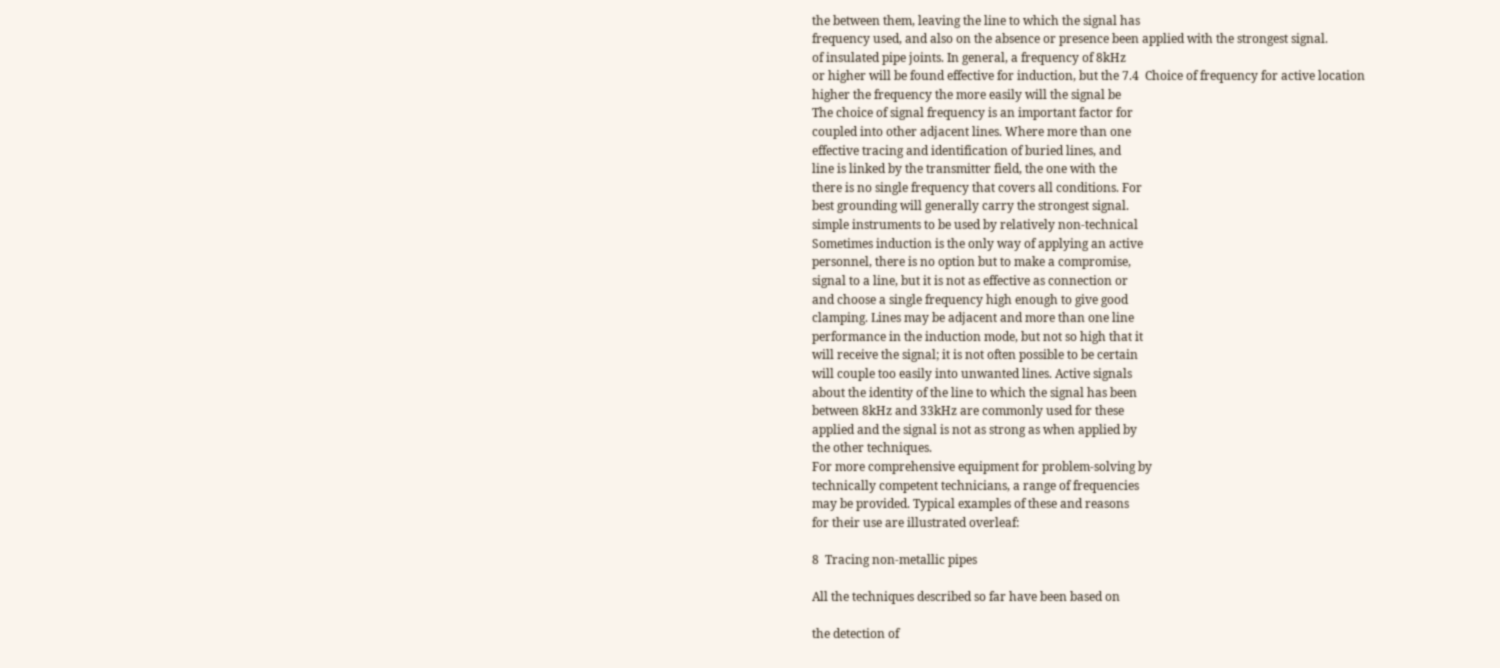the between them, leaving the line to which the signal has
frequency used, and also on the absence or presence been applied with the strongest signal.
of insulated pipe joints. In general, a frequency of 8kHz
or higher will be found effective for induction, but the 7.4  Choice of frequency for active location
higher the frequency the more easily will the signal be
The choice of signal frequency is an important factor for
coupled into other adjacent lines. Where more than one
effective tracing and identification of buried lines, and
line is linked by the transmitter field, the one with the
there is no single frequency that covers all conditions. For
best grounding will generally carry the strongest signal.
simple instruments to be used by relatively non-technical
Sometimes induction is the only way of applying an active
personnel, there is no option but to make a compromise,
signal to a line, but it is not as effective as connection or
and choose a single frequency high enough to give good
clamping. Lines may be adjacent and more than one line
performance in the induction mode, but not so high that it
will receive the signal; it is not often possible to be certain
will couple too easily into unwanted lines. Active signals
about the identity of the line to which the signal has been
between 8kHz and 33kHz are commonly used for these
applied and the signal is not as strong as when applied by
the other techniques.
For more comprehensive equipment for problem-solving by
technically competent technicians, a range of frequencies
may be provided. Typical examples of these and reasons
for their use are illustrated overleaf:

8  Tracing non-metallic pipes

All the techniques described so far have been based on

the detection of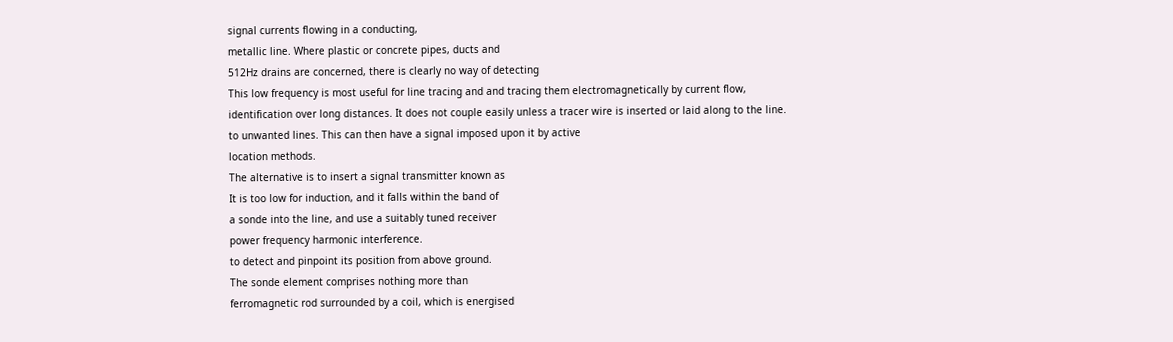signal currents flowing in a conducting,
metallic line. Where plastic or concrete pipes, ducts and
512Hz drains are concerned, there is clearly no way of detecting
This low frequency is most useful for line tracing and and tracing them electromagnetically by current flow,
identification over long distances. It does not couple easily unless a tracer wire is inserted or laid along to the line.
to unwanted lines. This can then have a signal imposed upon it by active
location methods.
The alternative is to insert a signal transmitter known as
It is too low for induction, and it falls within the band of
a sonde into the line, and use a suitably tuned receiver
power frequency harmonic interference.
to detect and pinpoint its position from above ground.
The sonde element comprises nothing more than
ferromagnetic rod surrounded by a coil, which is energised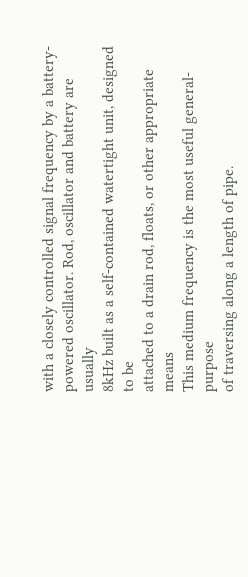with a closely controlled signal frequency by a battery-
powered oscillator. Rod, oscillator and battery are usually
8kHz built as a self-contained watertight unit, designed to be
attached to a drain rod, floats, or other appropriate means
This medium frequency is the most useful general-purpose
of traversing along a length of pipe.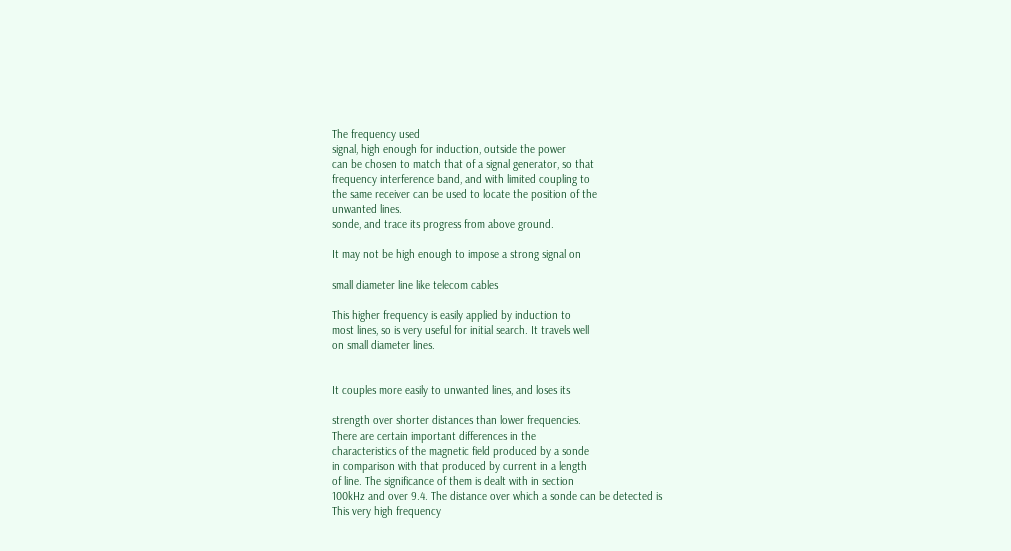The frequency used
signal, high enough for induction, outside the power
can be chosen to match that of a signal generator, so that
frequency interference band, and with limited coupling to
the same receiver can be used to locate the position of the
unwanted lines.
sonde, and trace its progress from above ground.

It may not be high enough to impose a strong signal on

small diameter line like telecom cables

This higher frequency is easily applied by induction to
most lines, so is very useful for initial search. It travels well
on small diameter lines.


It couples more easily to unwanted lines, and loses its

strength over shorter distances than lower frequencies.
There are certain important differences in the
characteristics of the magnetic field produced by a sonde
in comparison with that produced by current in a length
of line. The significance of them is dealt with in section
100kHz and over 9.4. The distance over which a sonde can be detected is
This very high frequency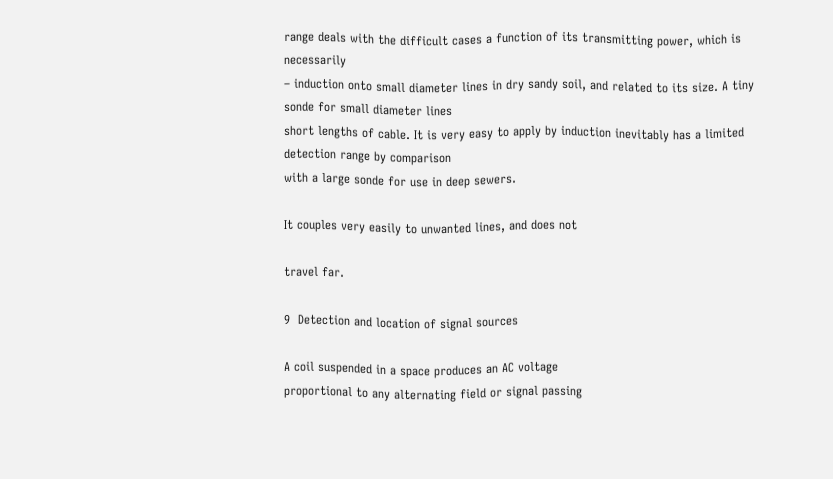range deals with the difficult cases a function of its transmitting power, which is necessarily
– induction onto small diameter lines in dry sandy soil, and related to its size. A tiny sonde for small diameter lines
short lengths of cable. It is very easy to apply by induction inevitably has a limited detection range by comparison
with a large sonde for use in deep sewers.

It couples very easily to unwanted lines, and does not

travel far.

9  Detection and location of signal sources

A coil suspended in a space produces an AC voltage
proportional to any alternating field or signal passing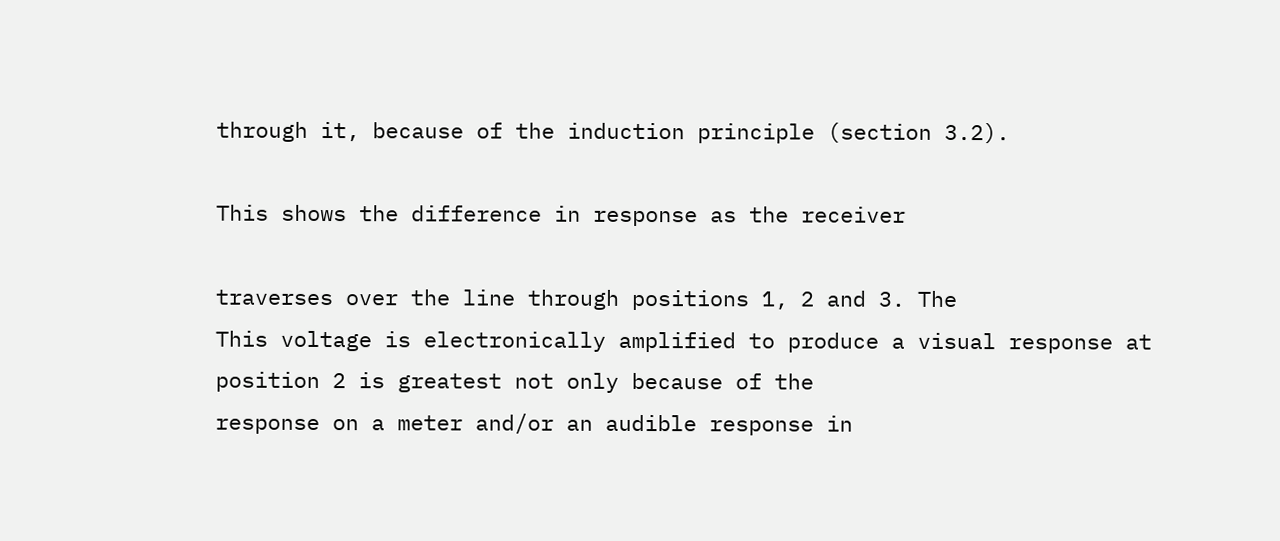through it, because of the induction principle (section 3.2).

This shows the difference in response as the receiver

traverses over the line through positions 1, 2 and 3. The
This voltage is electronically amplified to produce a visual response at position 2 is greatest not only because of the
response on a meter and/or an audible response in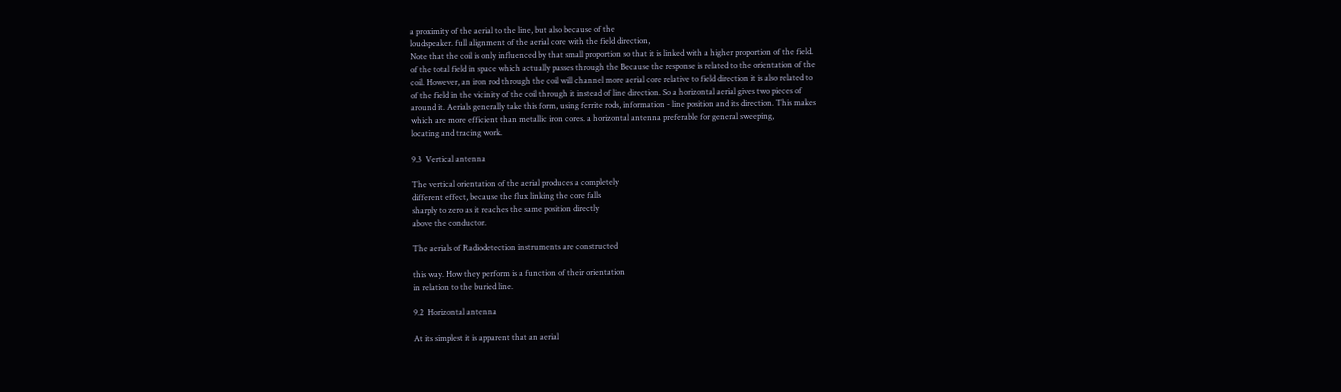a proximity of the aerial to the line, but also because of the
loudspeaker. full alignment of the aerial core with the field direction,
Note that the coil is only influenced by that small proportion so that it is linked with a higher proportion of the field.
of the total field in space which actually passes through the Because the response is related to the orientation of the
coil. However, an iron rod through the coil will channel more aerial core relative to field direction it is also related to
of the field in the vicinity of the coil through it instead of line direction. So a horizontal aerial gives two pieces of
around it. Aerials generally take this form, using ferrite rods, information - line position and its direction. This makes
which are more efficient than metallic iron cores. a horizontal antenna preferable for general sweeping,
locating and tracing work.

9.3  Vertical antenna

The vertical orientation of the aerial produces a completely
different effect, because the flux linking the core falls
sharply to zero as it reaches the same position directly
above the conductor.

The aerials of Radiodetection instruments are constructed

this way. How they perform is a function of their orientation
in relation to the buried line.

9.2  Horizontal antenna

At its simplest it is apparent that an aerial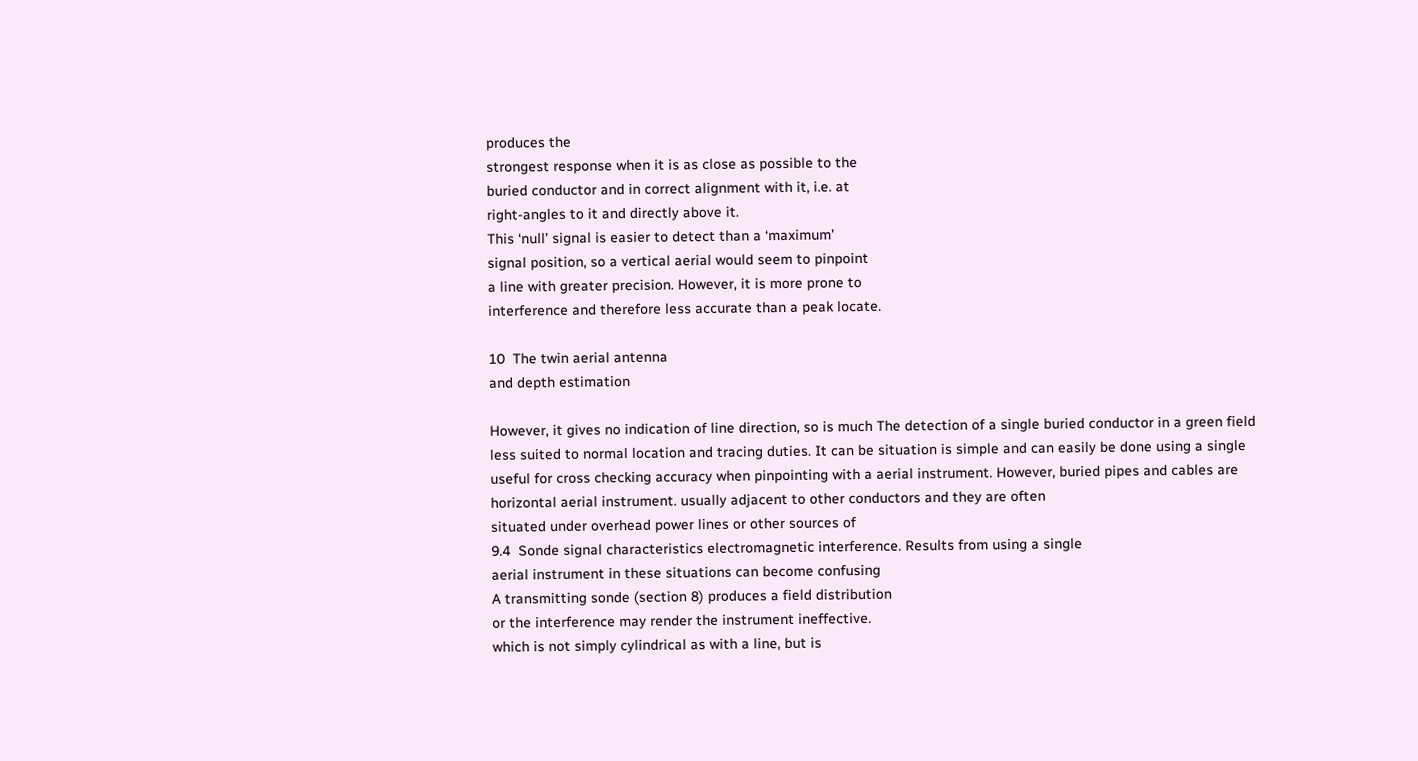produces the
strongest response when it is as close as possible to the
buried conductor and in correct alignment with it, i.e. at
right-angles to it and directly above it.
This ‘null’ signal is easier to detect than a ‘maximum’
signal position, so a vertical aerial would seem to pinpoint
a line with greater precision. However, it is more prone to
interference and therefore less accurate than a peak locate.

10  The twin aerial antenna
and depth estimation

However, it gives no indication of line direction, so is much The detection of a single buried conductor in a green field
less suited to normal location and tracing duties. It can be situation is simple and can easily be done using a single
useful for cross checking accuracy when pinpointing with a aerial instrument. However, buried pipes and cables are
horizontal aerial instrument. usually adjacent to other conductors and they are often
situated under overhead power lines or other sources of
9.4  Sonde signal characteristics electromagnetic interference. Results from using a single
aerial instrument in these situations can become confusing
A transmitting sonde (section 8) produces a field distribution
or the interference may render the instrument ineffective.
which is not simply cylindrical as with a line, but is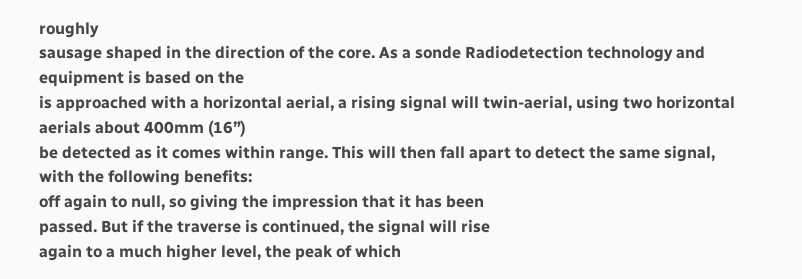roughly
sausage shaped in the direction of the core. As a sonde Radiodetection technology and equipment is based on the
is approached with a horizontal aerial, a rising signal will twin-aerial, using two horizontal aerials about 400mm (16”)
be detected as it comes within range. This will then fall apart to detect the same signal, with the following benefits:
off again to null, so giving the impression that it has been
passed. But if the traverse is continued, the signal will rise
again to a much higher level, the peak of which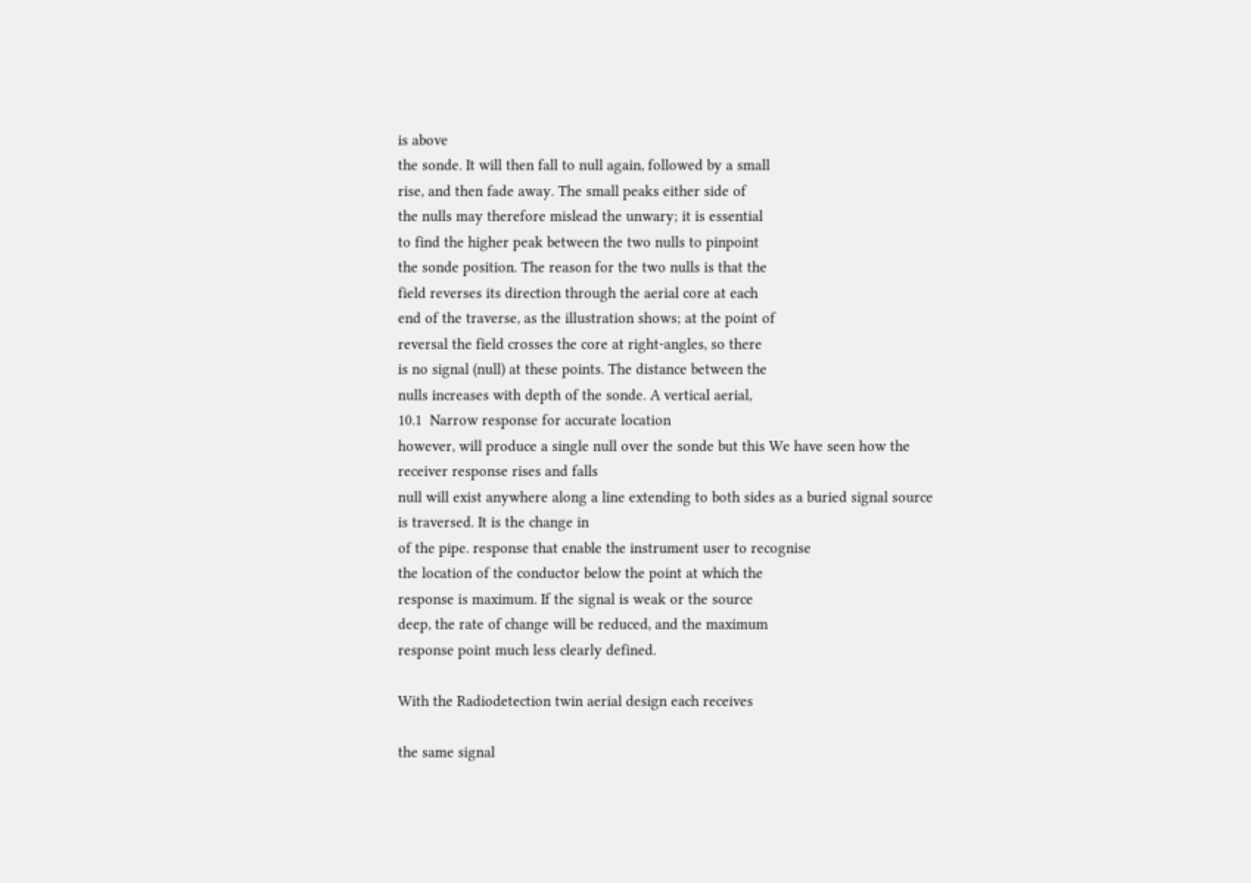is above
the sonde. It will then fall to null again, followed by a small
rise, and then fade away. The small peaks either side of
the nulls may therefore mislead the unwary; it is essential
to find the higher peak between the two nulls to pinpoint
the sonde position. The reason for the two nulls is that the
field reverses its direction through the aerial core at each
end of the traverse, as the illustration shows; at the point of
reversal the field crosses the core at right-angles, so there
is no signal (null) at these points. The distance between the
nulls increases with depth of the sonde. A vertical aerial,
10.1  Narrow response for accurate location
however, will produce a single null over the sonde but this We have seen how the receiver response rises and falls
null will exist anywhere along a line extending to both sides as a buried signal source is traversed. It is the change in
of the pipe. response that enable the instrument user to recognise
the location of the conductor below the point at which the
response is maximum. If the signal is weak or the source
deep, the rate of change will be reduced, and the maximum
response point much less clearly defined.

With the Radiodetection twin aerial design each receives

the same signal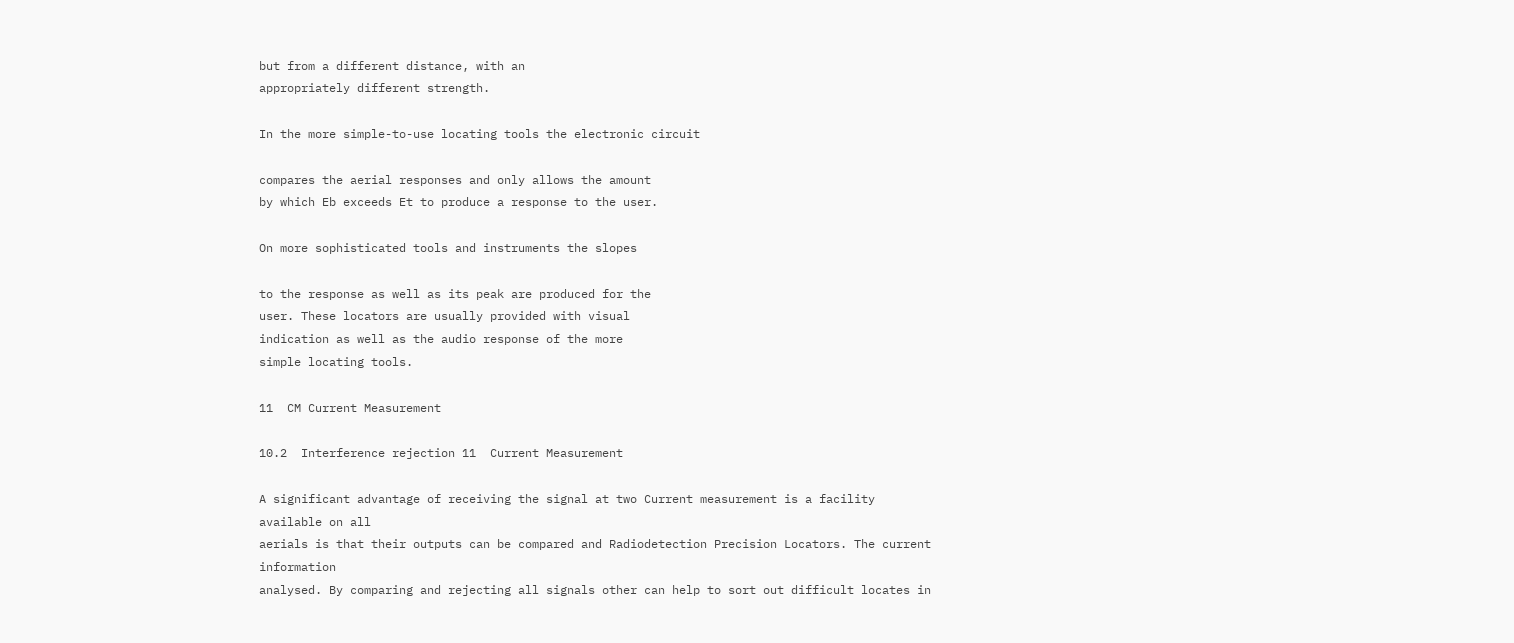but from a different distance, with an
appropriately different strength.

In the more simple-to-use locating tools the electronic circuit

compares the aerial responses and only allows the amount
by which Eb exceeds Et to produce a response to the user.

On more sophisticated tools and instruments the slopes

to the response as well as its peak are produced for the
user. These locators are usually provided with visual
indication as well as the audio response of the more
simple locating tools.

11  CM Current Measurement

10.2  Interference rejection 11  Current Measurement

A significant advantage of receiving the signal at two Current measurement is a facility available on all
aerials is that their outputs can be compared and Radiodetection Precision Locators. The current information
analysed. By comparing and rejecting all signals other can help to sort out difficult locates in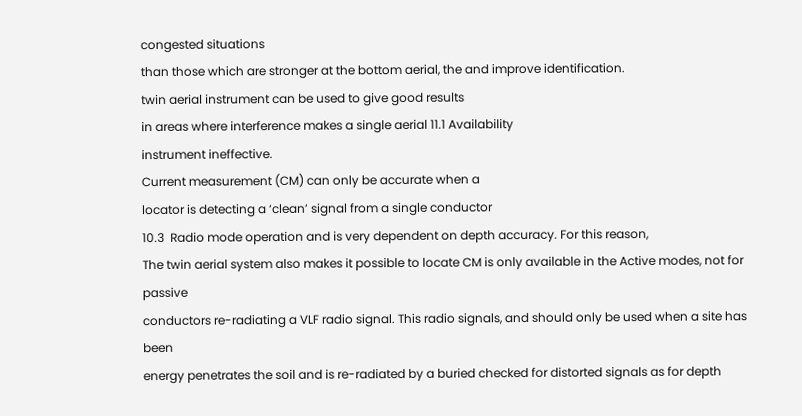congested situations
than those which are stronger at the bottom aerial, the and improve identification.
twin aerial instrument can be used to give good results
in areas where interference makes a single aerial 11.1 Availability
instrument ineffective.
Current measurement (CM) can only be accurate when a
locator is detecting a ‘clean’ signal from a single conductor
10.3  Radio mode operation and is very dependent on depth accuracy. For this reason,
The twin aerial system also makes it possible to locate CM is only available in the Active modes, not for passive
conductors re-radiating a VLF radio signal. This radio signals, and should only be used when a site has been
energy penetrates the soil and is re-radiated by a buried checked for distorted signals as for depth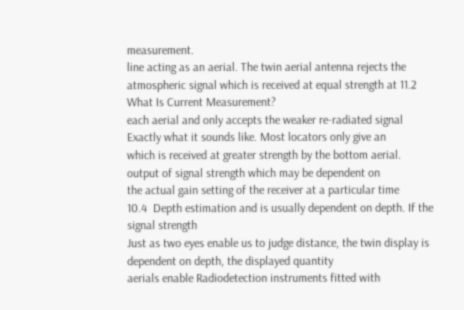measurement.
line acting as an aerial. The twin aerial antenna rejects the
atmospheric signal which is received at equal strength at 11.2  What Is Current Measurement?
each aerial and only accepts the weaker re-radiated signal
Exactly what it sounds like. Most locators only give an
which is received at greater strength by the bottom aerial.
output of signal strength which may be dependent on
the actual gain setting of the receiver at a particular time
10.4  Depth estimation and is usually dependent on depth. If the signal strength
Just as two eyes enable us to judge distance, the twin display is dependent on depth, the displayed quantity
aerials enable Radiodetection instruments fitted with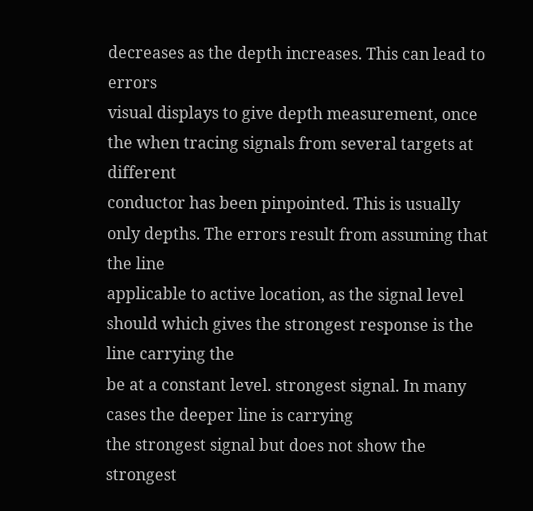decreases as the depth increases. This can lead to errors
visual displays to give depth measurement, once the when tracing signals from several targets at different
conductor has been pinpointed. This is usually only depths. The errors result from assuming that the line
applicable to active location, as the signal level should which gives the strongest response is the line carrying the
be at a constant level. strongest signal. In many cases the deeper line is carrying
the strongest signal but does not show the strongest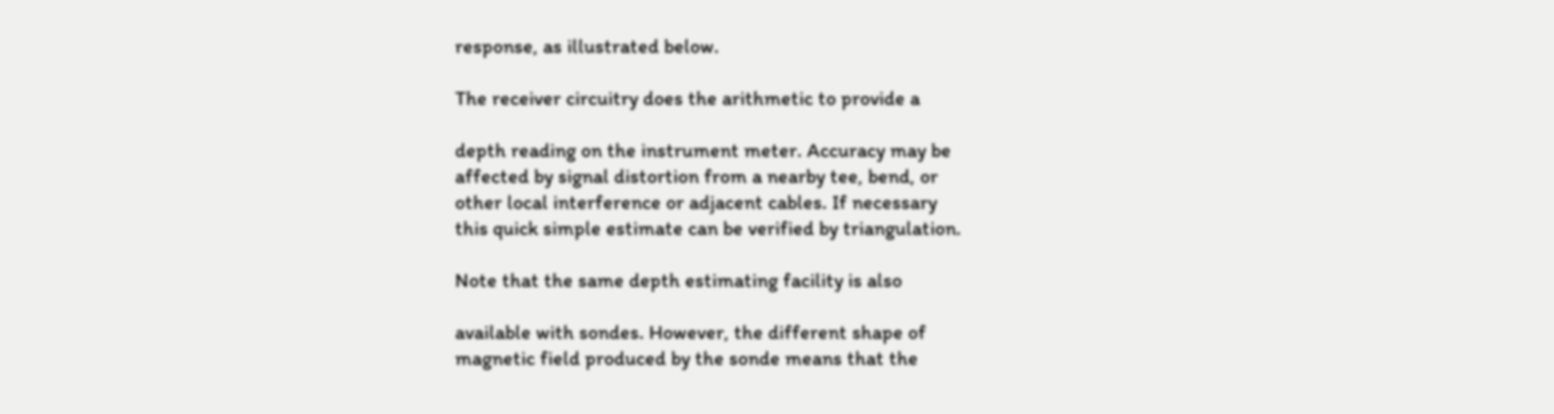response, as illustrated below.

The receiver circuitry does the arithmetic to provide a

depth reading on the instrument meter. Accuracy may be
affected by signal distortion from a nearby tee, bend, or
other local interference or adjacent cables. If necessary
this quick simple estimate can be verified by triangulation.

Note that the same depth estimating facility is also

available with sondes. However, the different shape of
magnetic field produced by the sonde means that the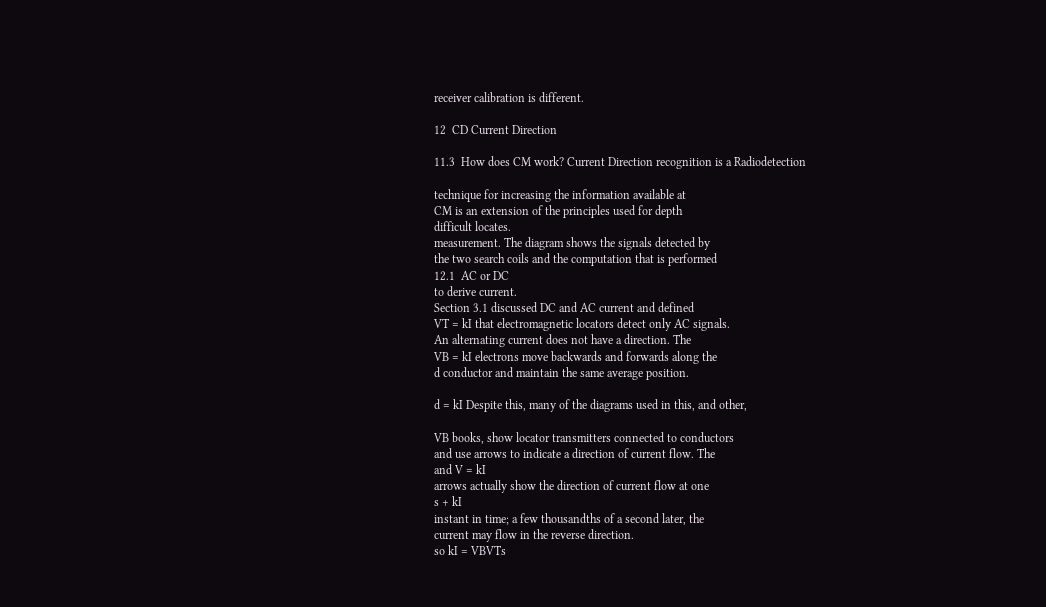receiver calibration is different.

12  CD Current Direction

11.3  How does CM work? Current Direction recognition is a Radiodetection

technique for increasing the information available at
CM is an extension of the principles used for depth
difficult locates.
measurement. The diagram shows the signals detected by
the two search coils and the computation that is performed
12.1  AC or DC
to derive current.
Section 3.1 discussed DC and AC current and defined
VT = kI that electromagnetic locators detect only AC signals.
An alternating current does not have a direction. The
VB = kI electrons move backwards and forwards along the
d conductor and maintain the same average position.

d = kI Despite this, many of the diagrams used in this, and other,

VB books, show locator transmitters connected to conductors
and use arrows to indicate a direction of current flow. The
and V = kI
arrows actually show the direction of current flow at one
s + kI
instant in time; a few thousandths of a second later, the
current may flow in the reverse direction.
so kI = VBVTs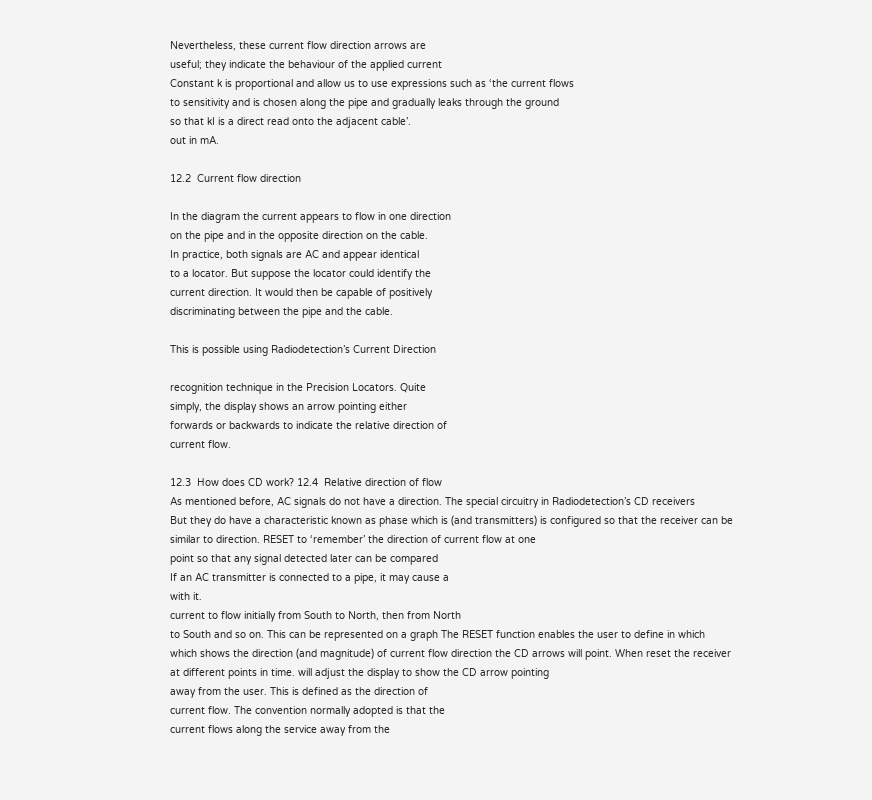Nevertheless, these current flow direction arrows are
useful; they indicate the behaviour of the applied current
Constant k is proportional and allow us to use expressions such as ‘the current flows
to sensitivity and is chosen along the pipe and gradually leaks through the ground
so that kI is a direct read onto the adjacent cable’.
out in mA.

12.2  Current flow direction

In the diagram the current appears to flow in one direction
on the pipe and in the opposite direction on the cable.
In practice, both signals are AC and appear identical
to a locator. But suppose the locator could identify the
current direction. It would then be capable of positively
discriminating between the pipe and the cable.

This is possible using Radiodetection’s Current Direction

recognition technique in the Precision Locators. Quite
simply, the display shows an arrow pointing either
forwards or backwards to indicate the relative direction of
current flow.

12.3  How does CD work? 12.4  Relative direction of flow
As mentioned before, AC signals do not have a direction. The special circuitry in Radiodetection’s CD receivers
But they do have a characteristic known as phase which is (and transmitters) is configured so that the receiver can be
similar to direction. RESET to ‘remember’ the direction of current flow at one
point so that any signal detected later can be compared
If an AC transmitter is connected to a pipe, it may cause a
with it.
current to flow initially from South to North, then from North
to South and so on. This can be represented on a graph The RESET function enables the user to define in which
which shows the direction (and magnitude) of current flow direction the CD arrows will point. When reset the receiver
at different points in time. will adjust the display to show the CD arrow pointing
away from the user. This is defined as the direction of
current flow. The convention normally adopted is that the
current flows along the service away from the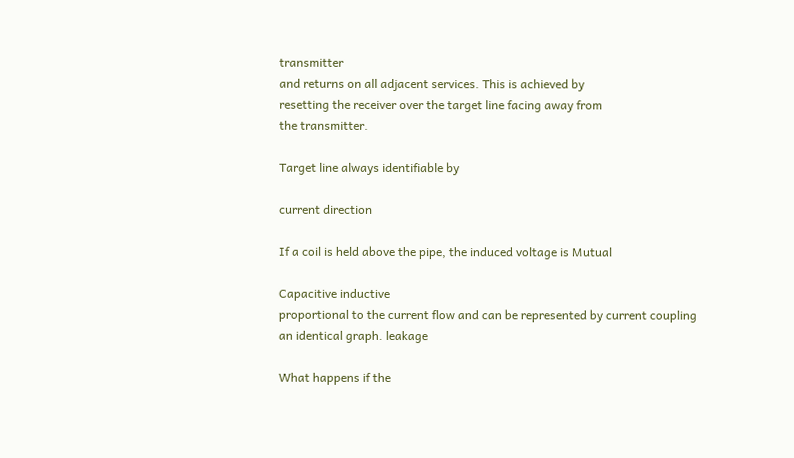transmitter
and returns on all adjacent services. This is achieved by
resetting the receiver over the target line facing away from
the transmitter.

Target line always identifiable by

current direction

If a coil is held above the pipe, the induced voltage is Mutual

Capacitive inductive
proportional to the current flow and can be represented by current coupling
an identical graph. leakage

What happens if the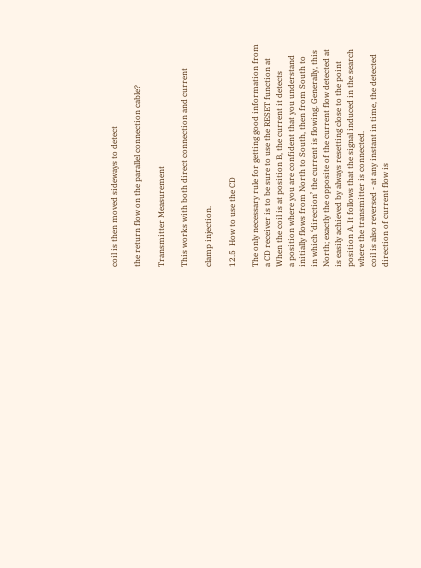coil is then moved sideways to detect

the return flow on the parallel connection cable?

Transmitter Measurement

This works with both direct connection and current

clamp injection.

12.5  How to use the CD

The only necessary rule for getting good information from
a CD receiver is to be sure to use the RESET function at
When the coil is at position B, the current it detects
a position where you are confident that you understand
initially flows from North to South, then from South to
in which ‘direction’ the current is flowing. Generally, this
North; exactly the opposite of the current flow detected at
is easily achieved by always resetting close to the point
position A. It follows that the signal induced in the search
where the transmitter is connected.
coil is also reversed - at any instant in time, the detected
direction of current flow is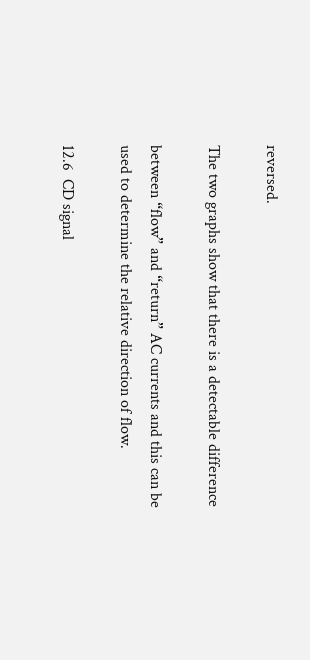reversed.

The two graphs show that there is a detectable difference

between “flow” and “return” AC currents and this can be
used to determine the relative direction of flow.

12.6  CD signal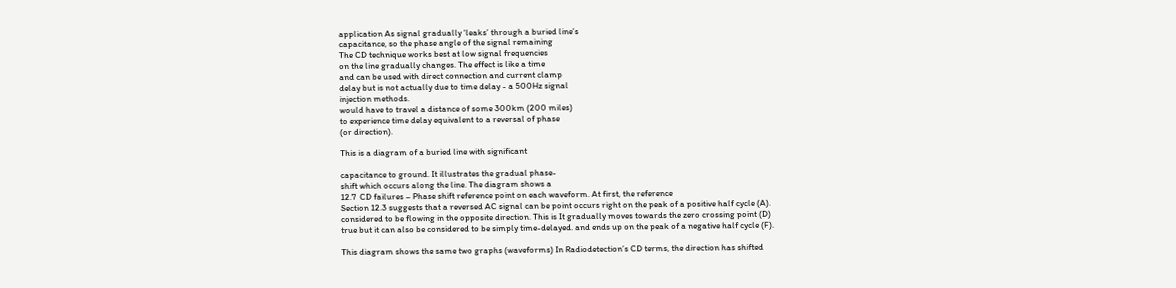application As signal gradually ‘leaks’ through a buried line’s
capacitance, so the phase angle of the signal remaining
The CD technique works best at low signal frequencies
on the line gradually changes. The effect is like a time
and can be used with direct connection and current clamp
delay but is not actually due to time delay - a 500Hz signal
injection methods.
would have to travel a distance of some 300km (200 miles)
to experience time delay equivalent to a reversal of phase
(or direction).

This is a diagram of a buried line with significant

capacitance to ground. It illustrates the gradual phase-
shift which occurs along the line. The diagram shows a
12.7  CD failures – Phase shift reference point on each waveform. At first, the reference
Section 12.3 suggests that a reversed AC signal can be point occurs right on the peak of a positive half cycle (A).
considered to be flowing in the opposite direction. This is It gradually moves towards the zero crossing point (D)
true but it can also be considered to be simply time-delayed. and ends up on the peak of a negative half cycle (F).

This diagram shows the same two graphs (waveforms) In Radiodetection’s CD terms, the direction has shifted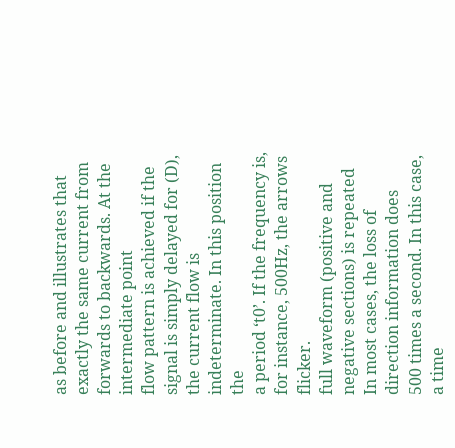as before and illustrates that exactly the same current from forwards to backwards. At the intermediate point
flow pattern is achieved if the signal is simply delayed for (D), the current flow is indeterminate. In this position the
a period ‘t0’. If the frequency is, for instance, 500Hz, the arrows flicker.
full waveform (positive and negative sections) is repeated
In most cases, the loss of direction information does
500 times a second. In this case, a time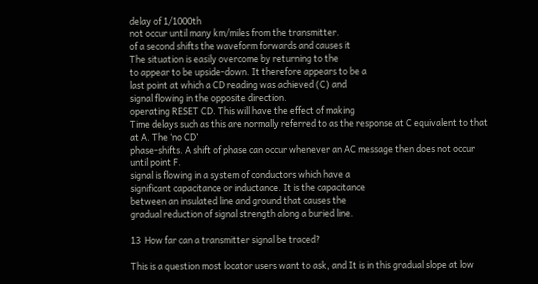delay of 1/1000th
not occur until many km/miles from the transmitter.
of a second shifts the waveform forwards and causes it
The situation is easily overcome by returning to the
to appear to be upside-down. It therefore appears to be a
last point at which a CD reading was achieved (C) and
signal flowing in the opposite direction.
operating RESET CD. This will have the effect of making
Time delays such as this are normally referred to as the response at C equivalent to that at A. The ‘no CD’
phase-shifts. A shift of phase can occur whenever an AC message then does not occur until point F.
signal is flowing in a system of conductors which have a
significant capacitance or inductance. It is the capacitance
between an insulated line and ground that causes the
gradual reduction of signal strength along a buried line.

13  How far can a transmitter signal be traced?

This is a question most locator users want to ask, and It is in this gradual slope at low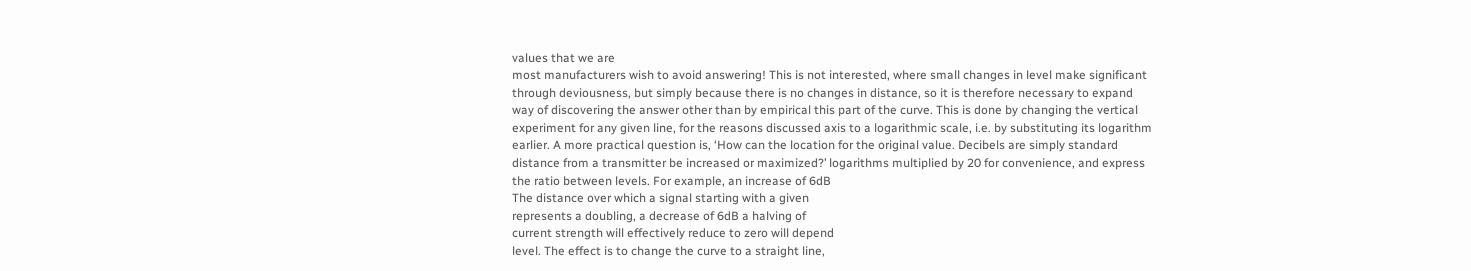values that we are
most manufacturers wish to avoid answering! This is not interested, where small changes in level make significant
through deviousness, but simply because there is no changes in distance, so it is therefore necessary to expand
way of discovering the answer other than by empirical this part of the curve. This is done by changing the vertical
experiment for any given line, for the reasons discussed axis to a logarithmic scale, i.e. by substituting its logarithm
earlier. A more practical question is, ‘How can the location for the original value. Decibels are simply standard
distance from a transmitter be increased or maximized?’ logarithms multiplied by 20 for convenience, and express
the ratio between levels. For example, an increase of 6dB
The distance over which a signal starting with a given
represents a doubling, a decrease of 6dB a halving of
current strength will effectively reduce to zero will depend
level. The effect is to change the curve to a straight line,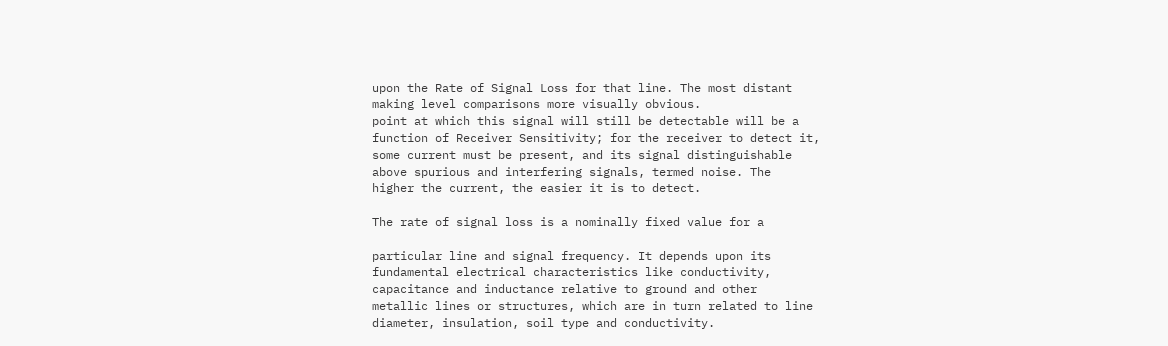upon the Rate of Signal Loss for that line. The most distant
making level comparisons more visually obvious.
point at which this signal will still be detectable will be a
function of Receiver Sensitivity; for the receiver to detect it,
some current must be present, and its signal distinguishable
above spurious and interfering signals, termed noise. The
higher the current, the easier it is to detect.

The rate of signal loss is a nominally fixed value for a

particular line and signal frequency. It depends upon its
fundamental electrical characteristics like conductivity,
capacitance and inductance relative to ground and other
metallic lines or structures, which are in turn related to line
diameter, insulation, soil type and conductivity.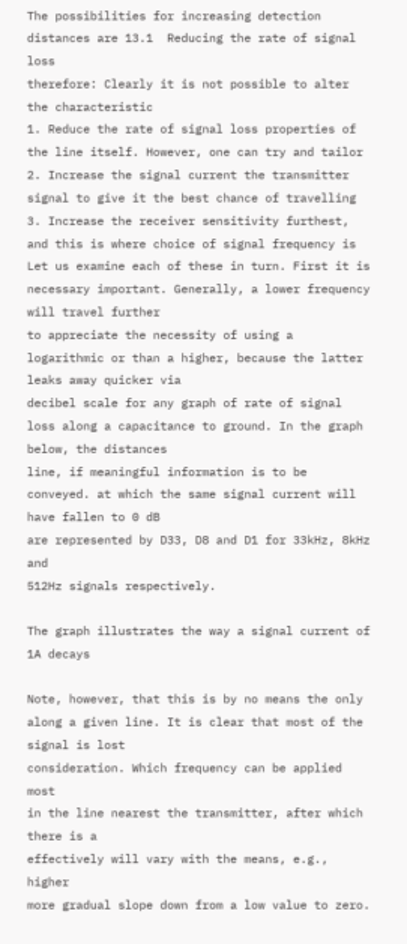The possibilities for increasing detection distances are 13.1  Reducing the rate of signal loss
therefore: Clearly it is not possible to alter the characteristic
1. Reduce the rate of signal loss properties of the line itself. However, one can try and tailor
2. Increase the signal current the transmitter signal to give it the best chance of travelling
3. Increase the receiver sensitivity furthest, and this is where choice of signal frequency is
Let us examine each of these in turn. First it is necessary important. Generally, a lower frequency will travel further
to appreciate the necessity of using a logarithmic or than a higher, because the latter leaks away quicker via
decibel scale for any graph of rate of signal loss along a capacitance to ground. In the graph below, the distances
line, if meaningful information is to be conveyed. at which the same signal current will have fallen to 0 dB
are represented by D33, D8 and D1 for 33kHz, 8kHz and
512Hz signals respectively.

The graph illustrates the way a signal current of 1A decays

Note, however, that this is by no means the only
along a given line. It is clear that most of the signal is lost
consideration. Which frequency can be applied most
in the line nearest the transmitter, after which there is a
effectively will vary with the means, e.g., higher
more gradual slope down from a low value to zero.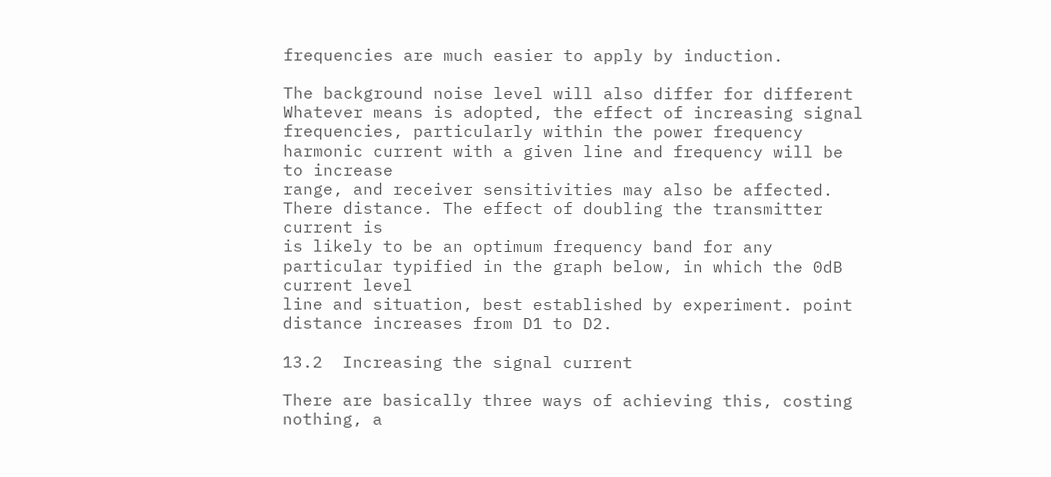frequencies are much easier to apply by induction.

The background noise level will also differ for different Whatever means is adopted, the effect of increasing signal
frequencies, particularly within the power frequency harmonic current with a given line and frequency will be to increase
range, and receiver sensitivities may also be affected. There distance. The effect of doubling the transmitter current is
is likely to be an optimum frequency band for any particular typified in the graph below, in which the 0dB current level
line and situation, best established by experiment. point distance increases from D1 to D2.

13.2  Increasing the signal current

There are basically three ways of achieving this, costing
nothing, a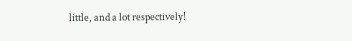little, and a lot respectively!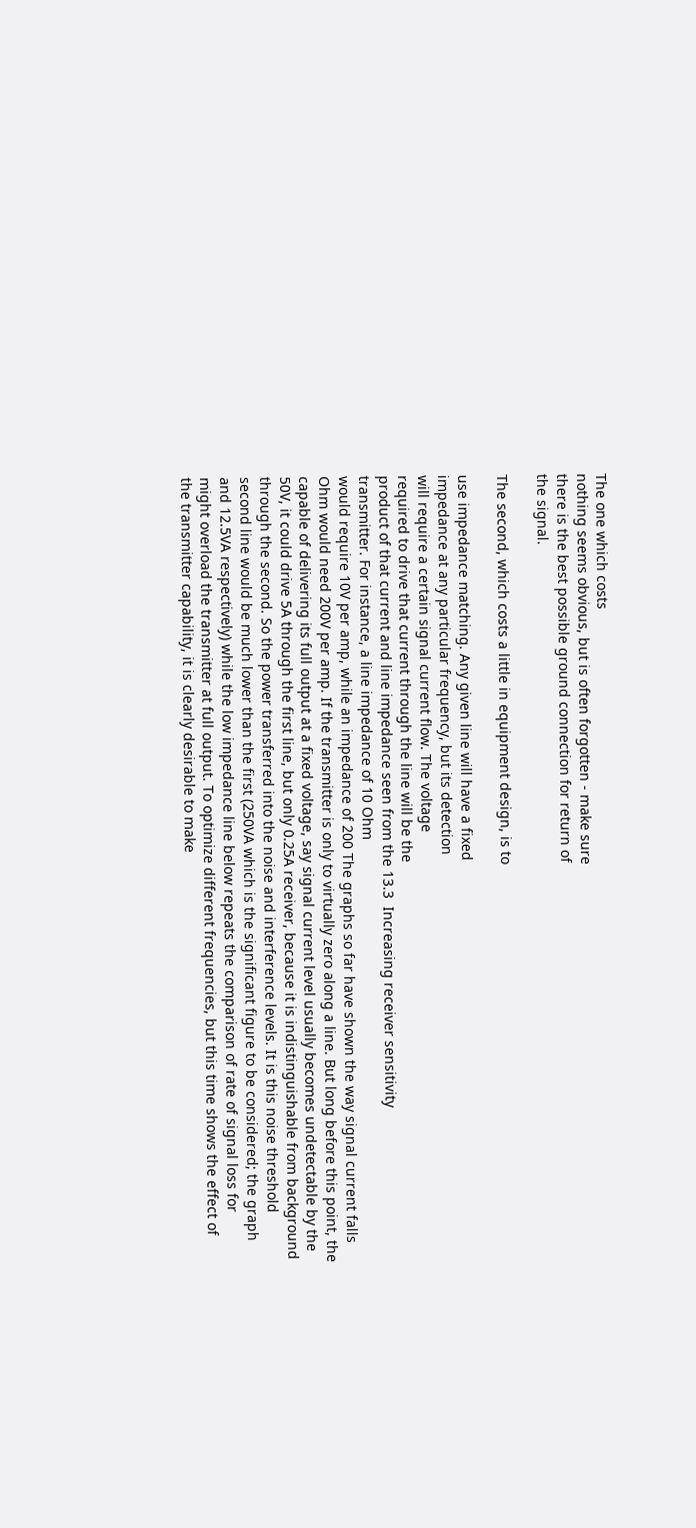The one which costs
nothing seems obvious, but is often forgotten - make sure
there is the best possible ground connection for return of
the signal.

The second, which costs a little in equipment design, is to

use impedance matching. Any given line will have a fixed
impedance at any particular frequency, but its detection
will require a certain signal current flow. The voltage
required to drive that current through the line will be the
product of that current and line impedance seen from the 13.3  Increasing receiver sensitivity
transmitter. For instance, a line impedance of 10 Ohm
would require 10V per amp, while an impedance of 200 The graphs so far have shown the way signal current falls
Ohm would need 200V per amp. If the transmitter is only to virtually zero along a line. But long before this point, the
capable of delivering its full output at a fixed voltage, say signal current level usually becomes undetectable by the
50V, it could drive 5A through the first line, but only 0.25A receiver, because it is indistinguishable from background
through the second. So the power transferred into the noise and interference levels. It is this noise threshold
second line would be much lower than the first (250VA which is the significant figure to be considered; the graph
and 12.5VA respectively) while the low impedance line below repeats the comparison of rate of signal loss for
might overload the transmitter at full output. To optimize different frequencies, but this time shows the effect of
the transmitter capability, it is clearly desirable to make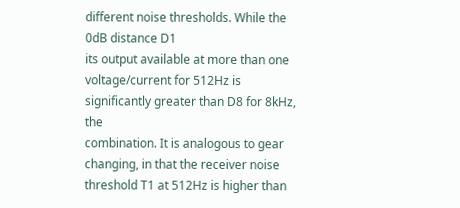different noise thresholds. While the 0dB distance D1
its output available at more than one voltage/current for 512Hz is significantly greater than D8 for 8kHz, the
combination. It is analogous to gear changing, in that the receiver noise threshold T1 at 512Hz is higher than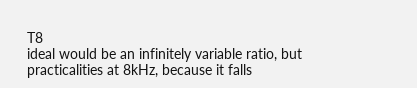T8
ideal would be an infinitely variable ratio, but practicalities at 8kHz, because it falls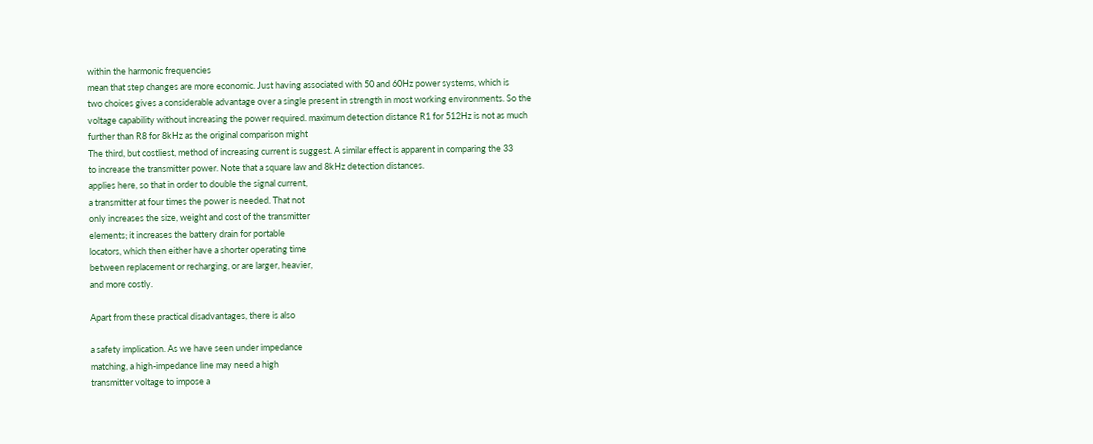within the harmonic frequencies
mean that step changes are more economic. Just having associated with 50 and 60Hz power systems, which is
two choices gives a considerable advantage over a single present in strength in most working environments. So the
voltage capability without increasing the power required. maximum detection distance R1 for 512Hz is not as much
further than R8 for 8kHz as the original comparison might
The third, but costliest, method of increasing current is suggest. A similar effect is apparent in comparing the 33
to increase the transmitter power. Note that a square law and 8kHz detection distances.
applies here, so that in order to double the signal current,
a transmitter at four times the power is needed. That not
only increases the size, weight and cost of the transmitter
elements; it increases the battery drain for portable
locators, which then either have a shorter operating time
between replacement or recharging, or are larger, heavier,
and more costly.

Apart from these practical disadvantages, there is also

a safety implication. As we have seen under impedance
matching, a high-impedance line may need a high
transmitter voltage to impose a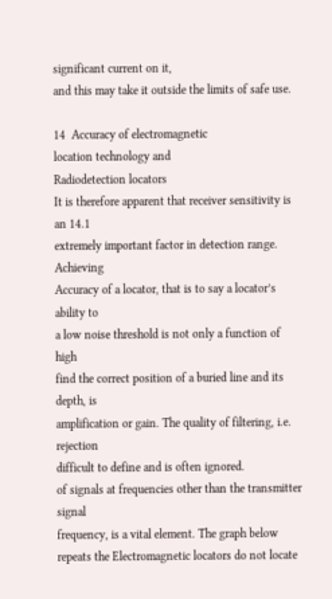significant current on it,
and this may take it outside the limits of safe use.

14  Accuracy of electromagnetic
location technology and
Radiodetection locators
It is therefore apparent that receiver sensitivity is an 14.1
extremely important factor in detection range. Achieving
Accuracy of a locator, that is to say a locator’s ability to
a low noise threshold is not only a function of high
find the correct position of a buried line and its depth, is
amplification or gain. The quality of filtering, i.e. rejection
difficult to define and is often ignored.
of signals at frequencies other than the transmitter signal
frequency, is a vital element. The graph below repeats the Electromagnetic locators do not locate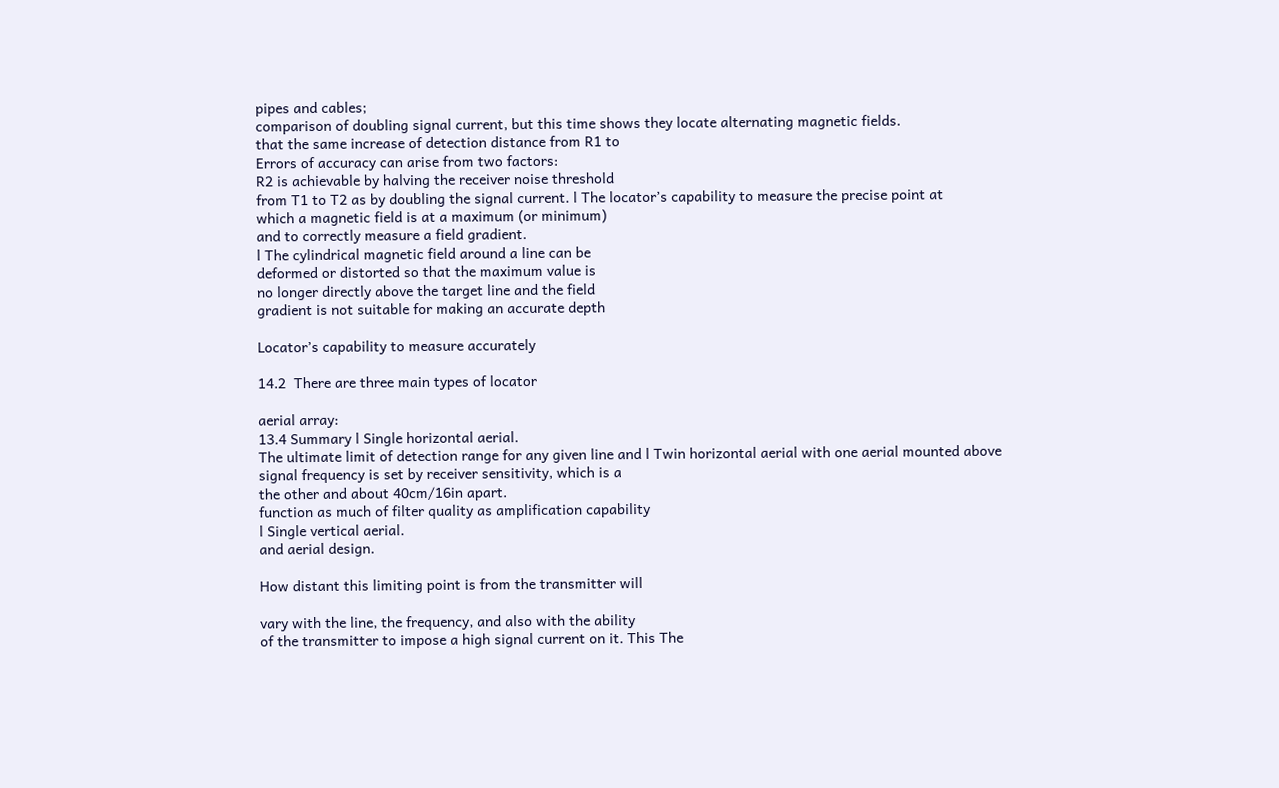pipes and cables;
comparison of doubling signal current, but this time shows they locate alternating magnetic fields.
that the same increase of detection distance from R1 to
Errors of accuracy can arise from two factors:
R2 is achievable by halving the receiver noise threshold
from T1 to T2 as by doubling the signal current. l The locator’s capability to measure the precise point at
which a magnetic field is at a maximum (or minimum)
and to correctly measure a field gradient.
l The cylindrical magnetic field around a line can be
deformed or distorted so that the maximum value is
no longer directly above the target line and the field
gradient is not suitable for making an accurate depth

Locator’s capability to measure accurately

14.2  There are three main types of locator

aerial array:
13.4 Summary l Single horizontal aerial.
The ultimate limit of detection range for any given line and l Twin horizontal aerial with one aerial mounted above
signal frequency is set by receiver sensitivity, which is a
the other and about 40cm/16in apart.
function as much of filter quality as amplification capability
l Single vertical aerial.
and aerial design.

How distant this limiting point is from the transmitter will

vary with the line, the frequency, and also with the ability
of the transmitter to impose a high signal current on it. This The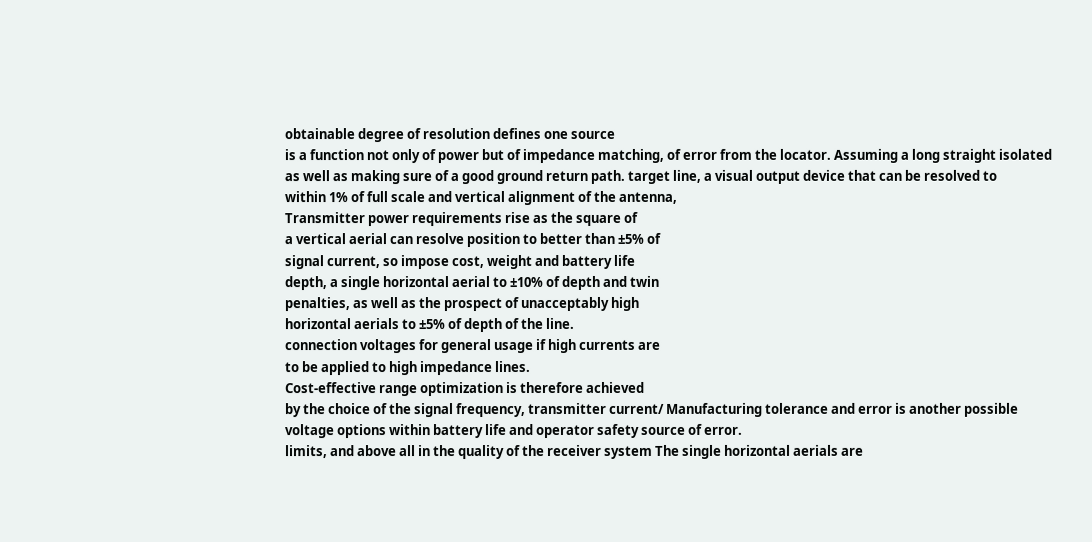obtainable degree of resolution defines one source
is a function not only of power but of impedance matching, of error from the locator. Assuming a long straight isolated
as well as making sure of a good ground return path. target line, a visual output device that can be resolved to
within 1% of full scale and vertical alignment of the antenna,
Transmitter power requirements rise as the square of
a vertical aerial can resolve position to better than ±5% of
signal current, so impose cost, weight and battery life
depth, a single horizontal aerial to ±10% of depth and twin
penalties, as well as the prospect of unacceptably high
horizontal aerials to ±5% of depth of the line.
connection voltages for general usage if high currents are
to be applied to high impedance lines.
Cost-effective range optimization is therefore achieved
by the choice of the signal frequency, transmitter current/ Manufacturing tolerance and error is another possible
voltage options within battery life and operator safety source of error.
limits, and above all in the quality of the receiver system The single horizontal aerials are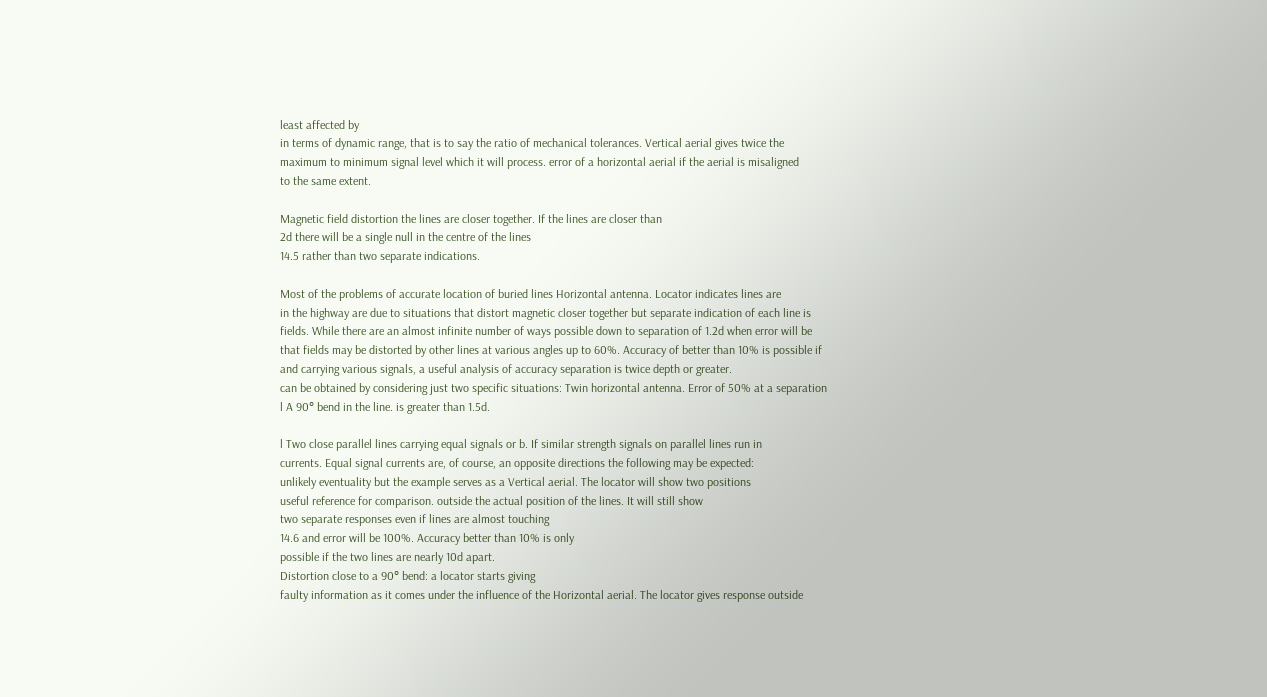least affected by
in terms of dynamic range, that is to say the ratio of mechanical tolerances. Vertical aerial gives twice the
maximum to minimum signal level which it will process. error of a horizontal aerial if the aerial is misaligned
to the same extent.

Magnetic field distortion the lines are closer together. If the lines are closer than
2d there will be a single null in the centre of the lines
14.5 rather than two separate indications.

Most of the problems of accurate location of buried lines Horizontal antenna. Locator indicates lines are
in the highway are due to situations that distort magnetic closer together but separate indication of each line is
fields. While there are an almost infinite number of ways possible down to separation of 1.2d when error will be
that fields may be distorted by other lines at various angles up to 60%. Accuracy of better than 10% is possible if
and carrying various signals, a useful analysis of accuracy separation is twice depth or greater.
can be obtained by considering just two specific situations: Twin horizontal antenna. Error of 50% at a separation
l A 90° bend in the line. is greater than 1.5d.

l Two close parallel lines carrying equal signals or b. If similar strength signals on parallel lines run in
currents. Equal signal currents are, of course, an opposite directions the following may be expected:
unlikely eventuality but the example serves as a Vertical aerial. The locator will show two positions
useful reference for comparison. outside the actual position of the lines. It will still show
two separate responses even if lines are almost touching
14.6 and error will be 100%. Accuracy better than 10% is only
possible if the two lines are nearly 10d apart.
Distortion close to a 90° bend: a locator starts giving
faulty information as it comes under the influence of the Horizontal aerial. The locator gives response outside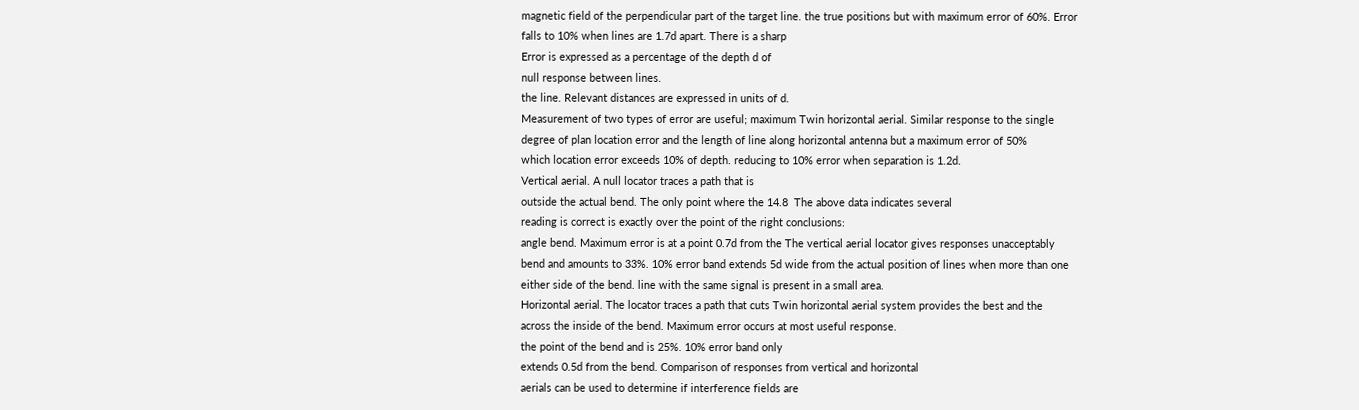magnetic field of the perpendicular part of the target line. the true positions but with maximum error of 60%. Error
falls to 10% when lines are 1.7d apart. There is a sharp
Error is expressed as a percentage of the depth d of
null response between lines.
the line. Relevant distances are expressed in units of d.
Measurement of two types of error are useful; maximum Twin horizontal aerial. Similar response to the single
degree of plan location error and the length of line along horizontal antenna but a maximum error of 50%
which location error exceeds 10% of depth. reducing to 10% error when separation is 1.2d.
Vertical aerial. A null locator traces a path that is
outside the actual bend. The only point where the 14.8  The above data indicates several
reading is correct is exactly over the point of the right conclusions:
angle bend. Maximum error is at a point 0.7d from the The vertical aerial locator gives responses unacceptably
bend and amounts to 33%. 10% error band extends 5d wide from the actual position of lines when more than one
either side of the bend. line with the same signal is present in a small area.
Horizontal aerial. The locator traces a path that cuts Twin horizontal aerial system provides the best and the
across the inside of the bend. Maximum error occurs at most useful response.
the point of the bend and is 25%. 10% error band only
extends 0.5d from the bend. Comparison of responses from vertical and horizontal
aerials can be used to determine if interference fields are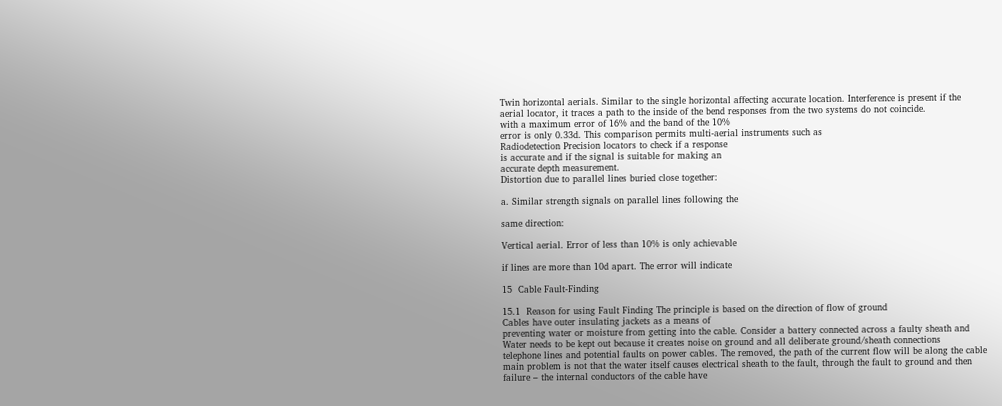Twin horizontal aerials. Similar to the single horizontal affecting accurate location. Interference is present if the
aerial locator, it traces a path to the inside of the bend responses from the two systems do not coincide.
with a maximum error of 16% and the band of the 10%
error is only 0.33d. This comparison permits multi-aerial instruments such as
Radiodetection Precision locators to check if a response
is accurate and if the signal is suitable for making an
accurate depth measurement.
Distortion due to parallel lines buried close together:

a. Similar strength signals on parallel lines following the

same direction:

Vertical aerial. Error of less than 10% is only achievable

if lines are more than 10d apart. The error will indicate

15  Cable Fault-Finding

15.1  Reason for using Fault Finding The principle is based on the direction of flow of ground
Cables have outer insulating jackets as a means of
preventing water or moisture from getting into the cable. Consider a battery connected across a faulty sheath and
Water needs to be kept out because it creates noise on ground and all deliberate ground/sheath connections
telephone lines and potential faults on power cables. The removed, the path of the current flow will be along the cable
main problem is not that the water itself causes electrical sheath to the fault, through the fault to ground and then
failure – the internal conductors of the cable have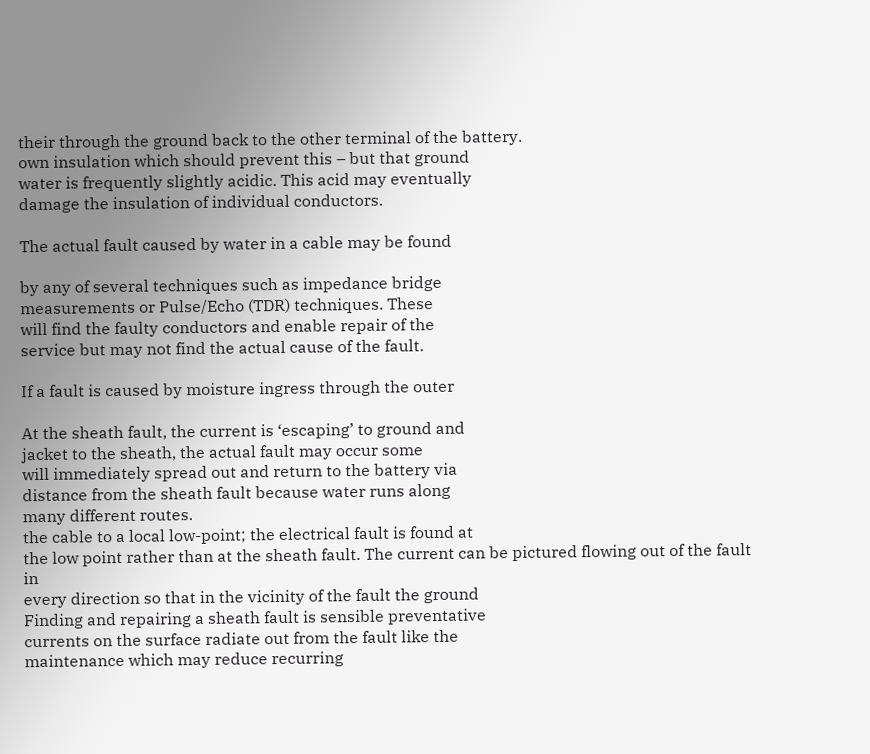their through the ground back to the other terminal of the battery.
own insulation which should prevent this – but that ground
water is frequently slightly acidic. This acid may eventually
damage the insulation of individual conductors.

The actual fault caused by water in a cable may be found

by any of several techniques such as impedance bridge
measurements or Pulse/Echo (TDR) techniques. These
will find the faulty conductors and enable repair of the
service but may not find the actual cause of the fault.

If a fault is caused by moisture ingress through the outer

At the sheath fault, the current is ‘escaping’ to ground and
jacket to the sheath, the actual fault may occur some
will immediately spread out and return to the battery via
distance from the sheath fault because water runs along
many different routes.
the cable to a local low-point; the electrical fault is found at
the low point rather than at the sheath fault. The current can be pictured flowing out of the fault in
every direction so that in the vicinity of the fault the ground
Finding and repairing a sheath fault is sensible preventative
currents on the surface radiate out from the fault like the
maintenance which may reduce recurring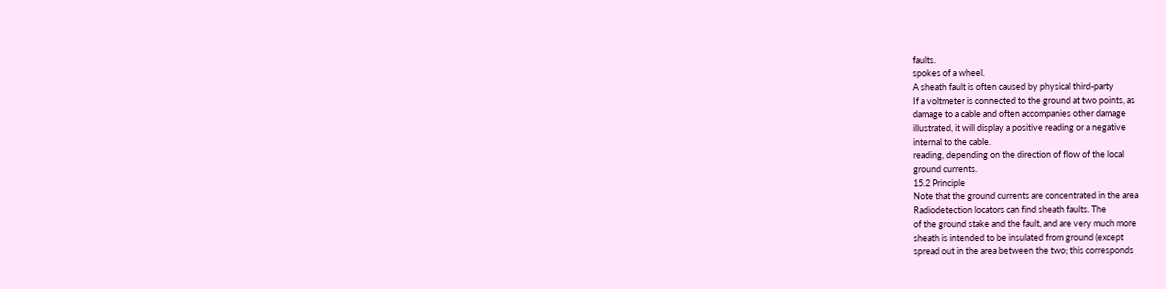faults.
spokes of a wheel.
A sheath fault is often caused by physical third-party
If a voltmeter is connected to the ground at two points, as
damage to a cable and often accompanies other damage
illustrated, it will display a positive reading or a negative
internal to the cable.
reading, depending on the direction of flow of the local
ground currents.
15.2 Principle
Note that the ground currents are concentrated in the area
Radiodetection locators can find sheath faults. The
of the ground stake and the fault, and are very much more
sheath is intended to be insulated from ground (except
spread out in the area between the two; this corresponds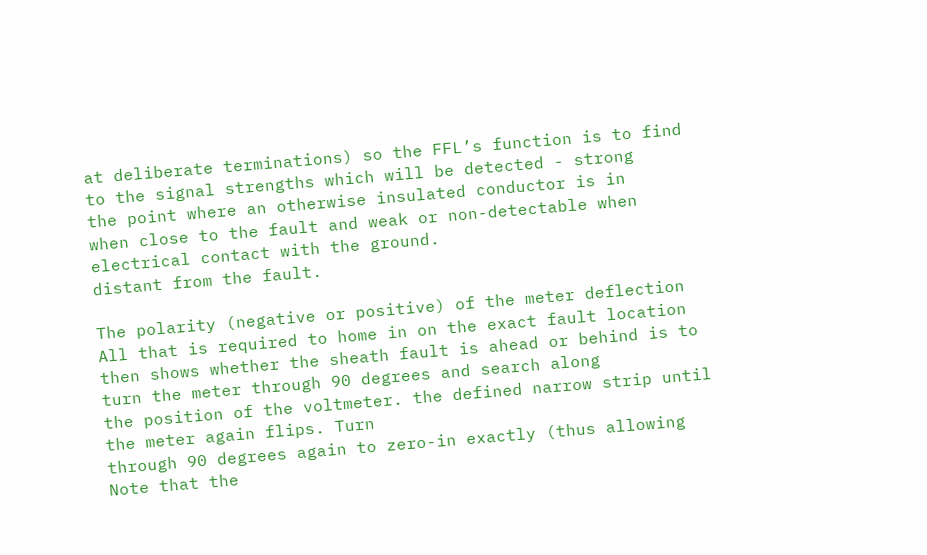at deliberate terminations) so the FFL’s function is to find
to the signal strengths which will be detected - strong
the point where an otherwise insulated conductor is in
when close to the fault and weak or non-detectable when
electrical contact with the ground.
distant from the fault.

The polarity (negative or positive) of the meter deflection All that is required to home in on the exact fault location
then shows whether the sheath fault is ahead or behind is to turn the meter through 90 degrees and search along
the position of the voltmeter. the defined narrow strip until the meter again flips. Turn
through 90 degrees again to zero-in exactly (thus allowing
Note that the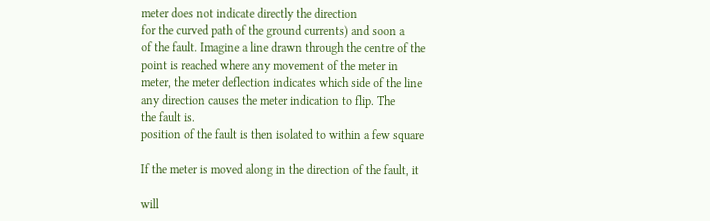meter does not indicate directly the direction
for the curved path of the ground currents) and soon a
of the fault. Imagine a line drawn through the centre of the
point is reached where any movement of the meter in
meter, the meter deflection indicates which side of the line
any direction causes the meter indication to flip. The
the fault is.
position of the fault is then isolated to within a few square

If the meter is moved along in the direction of the fault, it

will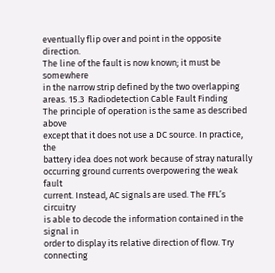eventually flip over and point in the opposite direction.
The line of the fault is now known; it must be somewhere
in the narrow strip defined by the two overlapping areas. 15.3  Radiodetection Cable Fault Finding
The principle of operation is the same as described above
except that it does not use a DC source. In practice, the
battery idea does not work because of stray naturally
occurring ground currents overpowering the weak fault
current. Instead, AC signals are used. The FFL’s circuitry
is able to decode the information contained in the signal in
order to display its relative direction of flow. Try connecting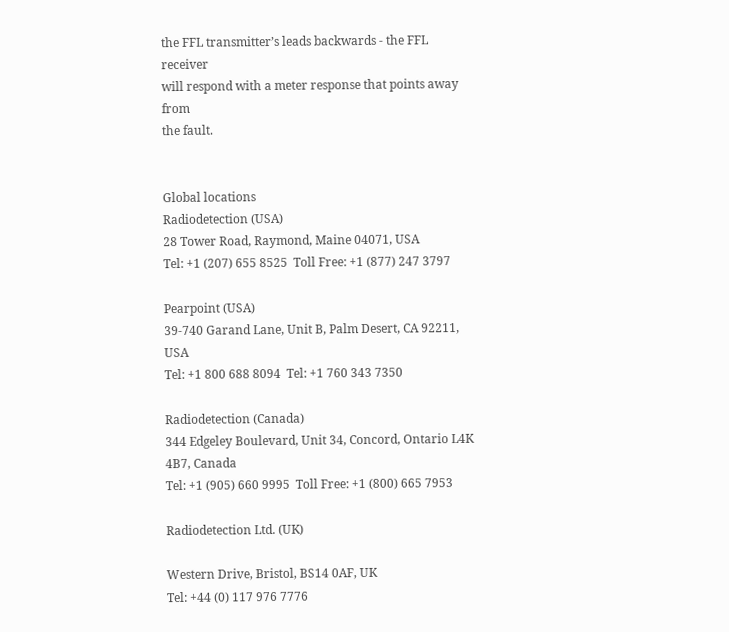the FFL transmitter’s leads backwards - the FFL receiver
will respond with a meter response that points away from
the fault.


Global locations
Radiodetection (USA)
28 Tower Road, Raymond, Maine 04071, USA
Tel: +1 (207) 655 8525  Toll Free: +1 (877) 247 3797

Pearpoint (USA)
39-740 Garand Lane, Unit B, Palm Desert, CA 92211, USA
Tel: +1 800 688 8094  Tel: +1 760 343 7350

Radiodetection (Canada)
344 Edgeley Boulevard, Unit 34, Concord, Ontario L4K 4B7, Canada
Tel: +1 (905) 660 9995  Toll Free: +1 (800) 665 7953

Radiodetection Ltd. (UK)

Western Drive, Bristol, BS14 0AF, UK
Tel: +44 (0) 117 976 7776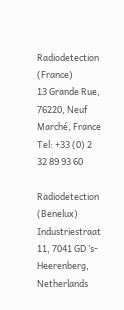Radiodetection (France)
13 Grande Rue, 76220, Neuf Marché, France
Tel: +33 (0) 2 32 89 93 60

Radiodetection (Benelux)
Industriestraat 11, 7041 GD ’s-Heerenberg, Netherlands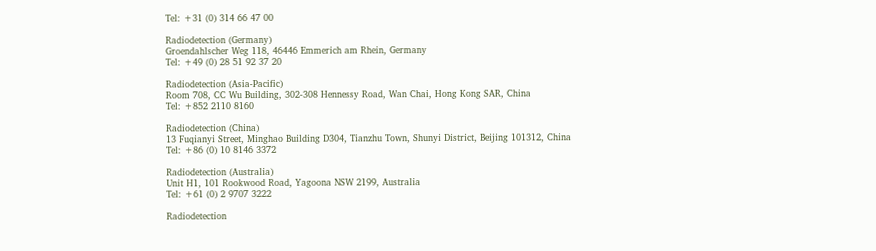Tel: +31 (0) 314 66 47 00

Radiodetection (Germany)
Groendahlscher Weg 118, 46446 Emmerich am Rhein, Germany
Tel: +49 (0) 28 51 92 37 20

Radiodetection (Asia-Pacific)
Room 708, CC Wu Building, 302-308 Hennessy Road, Wan Chai, Hong Kong SAR, China
Tel: +852 2110 8160

Radiodetection (China)
13 Fuqianyi Street, Minghao Building D304, Tianzhu Town, Shunyi District, Beijing 101312, China
Tel: +86 (0) 10 8146 3372

Radiodetection (Australia)
Unit H1, 101 Rookwood Road, Yagoona NSW 2199, Australia
Tel: +61 (0) 2 9707 3222

Radiodetection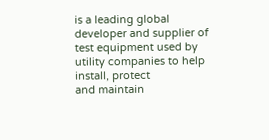is a leading global developer and supplier of test equipment used by utility companies to help install, protect
and maintain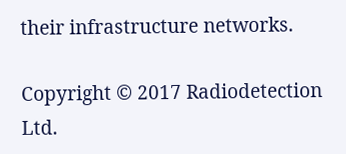their infrastructure networks.

Copyright © 2017 Radiodetection Ltd.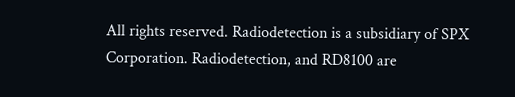All rights reserved. Radiodetection is a subsidiary of SPX Corporation. Radiodetection, and RD8100 are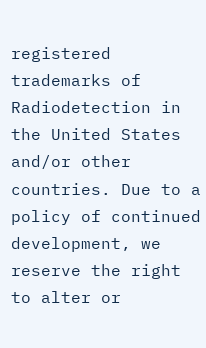registered trademarks of
Radiodetection in the United States and/or other countries. Due to a policy of continued development, we reserve the right to alter or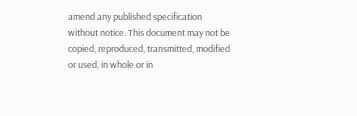amend any published specification
without notice. This document may not be copied, reproduced, transmitted, modified or used, in whole or in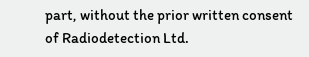part, without the prior written consent of Radiodetection Ltd.